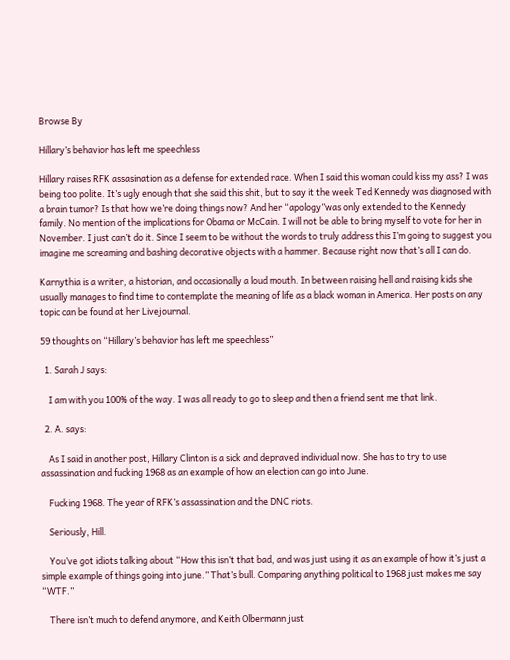Browse By

Hillary’s behavior has left me speechless

Hillary raises RFK assasination as a defense for extended race. When I said this woman could kiss my ass? I was being too polite. It’s ugly enough that she said this shit, but to say it the week Ted Kennedy was diagnosed with a brain tumor? Is that how we’re doing things now? And her “apology”was only extended to the Kennedy family. No mention of the implications for Obama or McCain. I will not be able to bring myself to vote for her in November. I just can’t do it. Since I seem to be without the words to truly address this I’m going to suggest you imagine me screaming and bashing decorative objects with a hammer. Because right now that’s all I can do.

Karnythia is a writer, a historian, and occasionally a loud mouth. In between raising hell and raising kids she usually manages to find time to contemplate the meaning of life as a black woman in America. Her posts on any topic can be found at her Livejournal.

59 thoughts on “Hillary’s behavior has left me speechless”

  1. Sarah J says:

    I am with you 100% of the way. I was all ready to go to sleep and then a friend sent me that link.

  2. A. says:

    As I said in another post, Hillary Clinton is a sick and depraved individual now. She has to try to use assassination and fucking 1968 as an example of how an election can go into June.

    Fucking 1968. The year of RFK’s assassination and the DNC riots.

    Seriously, Hill.

    You’ve got idiots talking about “How this isn’t that bad, and was just using it as an example of how it’s just a simple example of things going into june.” That’s bull. Comparing anything political to 1968 just makes me say “WTF.”

    There isn’t much to defend anymore, and Keith Olbermann just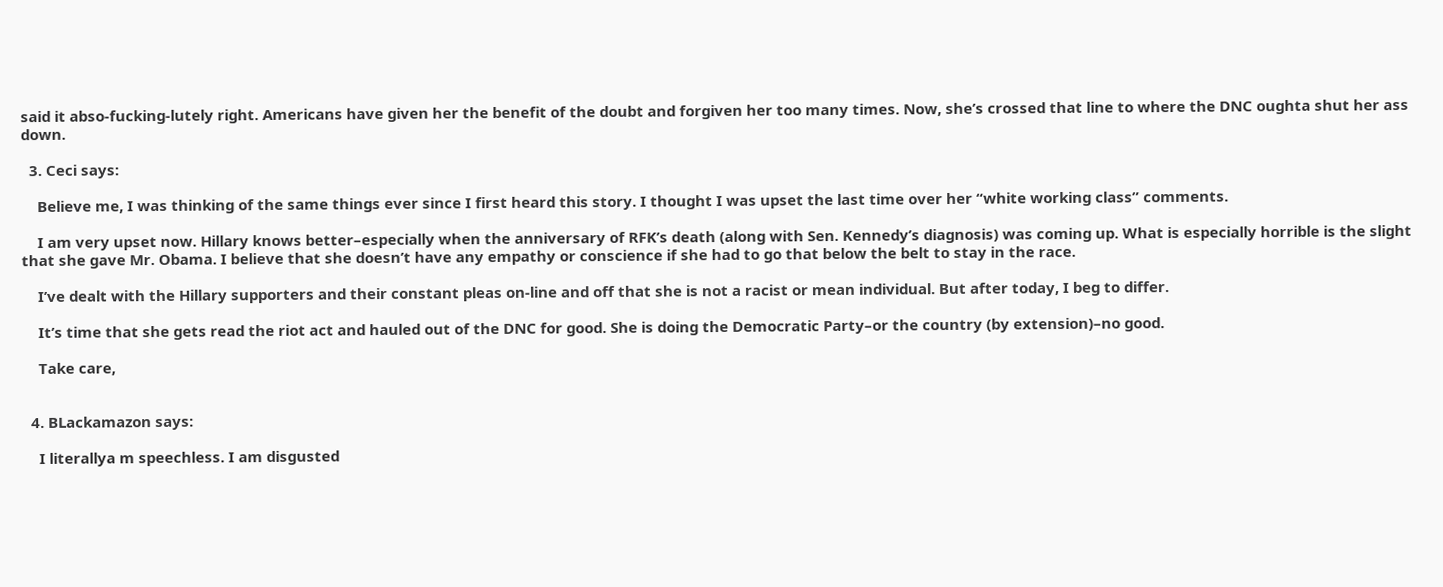said it abso-fucking-lutely right. Americans have given her the benefit of the doubt and forgiven her too many times. Now, she’s crossed that line to where the DNC oughta shut her ass down.

  3. Ceci says:

    Believe me, I was thinking of the same things ever since I first heard this story. I thought I was upset the last time over her “white working class” comments.

    I am very upset now. Hillary knows better–especially when the anniversary of RFK’s death (along with Sen. Kennedy’s diagnosis) was coming up. What is especially horrible is the slight that she gave Mr. Obama. I believe that she doesn’t have any empathy or conscience if she had to go that below the belt to stay in the race.

    I’ve dealt with the Hillary supporters and their constant pleas on-line and off that she is not a racist or mean individual. But after today, I beg to differ.

    It’s time that she gets read the riot act and hauled out of the DNC for good. She is doing the Democratic Party–or the country (by extension)–no good.

    Take care,


  4. BLackamazon says:

    I literallya m speechless. I am disgusted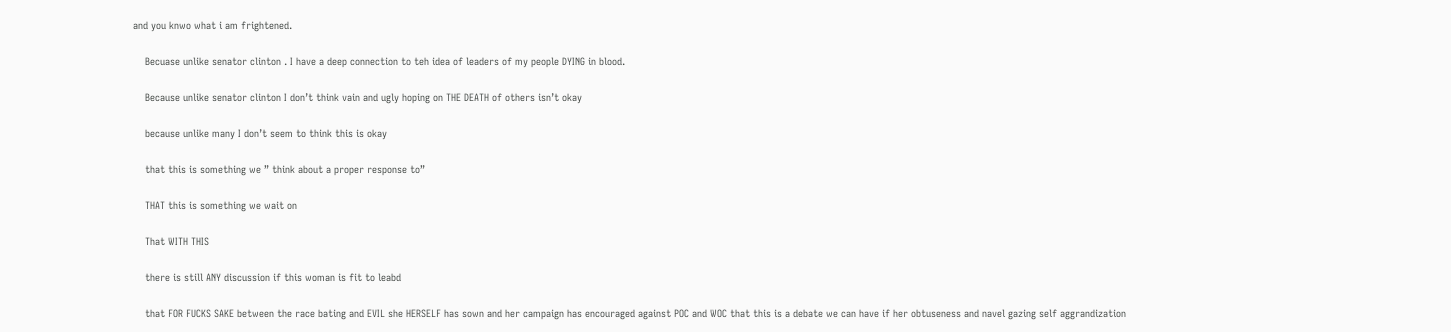and you knwo what i am frightened.

    Becuase unlike senator clinton . I have a deep connection to teh idea of leaders of my people DYING in blood.

    Because unlike senator clinton I don’t think vain and ugly hoping on THE DEATH of others isn’t okay

    because unlike many I don’t seem to think this is okay

    that this is something we ” think about a proper response to”

    THAT this is something we wait on

    That WITH THIS

    there is still ANY discussion if this woman is fit to leabd

    that FOR FUCKS SAKE between the race bating and EVIL she HERSELF has sown and her campaign has encouraged against POC and WOC that this is a debate we can have if her obtuseness and navel gazing self aggrandization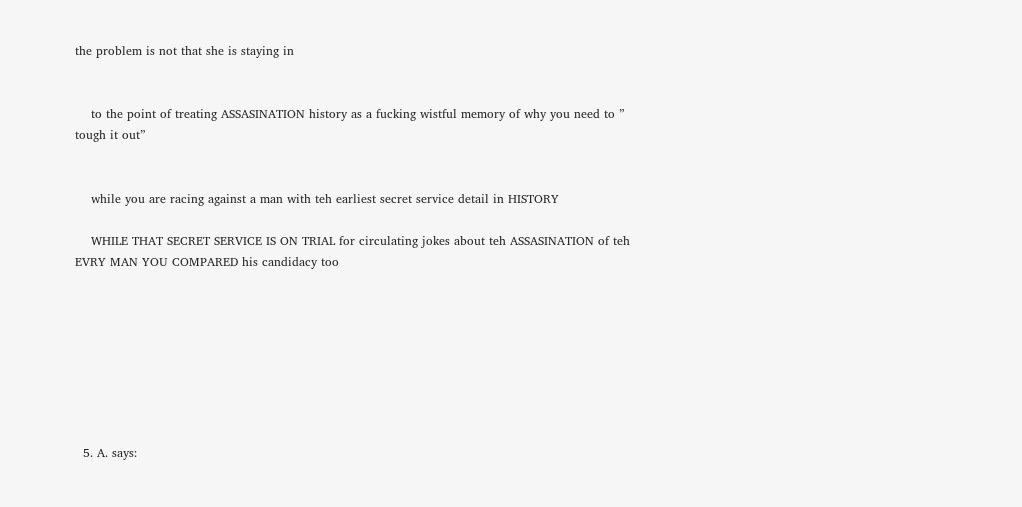the problem is not that she is staying in


    to the point of treating ASSASINATION history as a fucking wistful memory of why you need to ” tough it out”


    while you are racing against a man with teh earliest secret service detail in HISTORY

    WHILE THAT SECRET SERVICE IS ON TRIAL for circulating jokes about teh ASSASINATION of teh EVRY MAN YOU COMPARED his candidacy too








  5. A. says: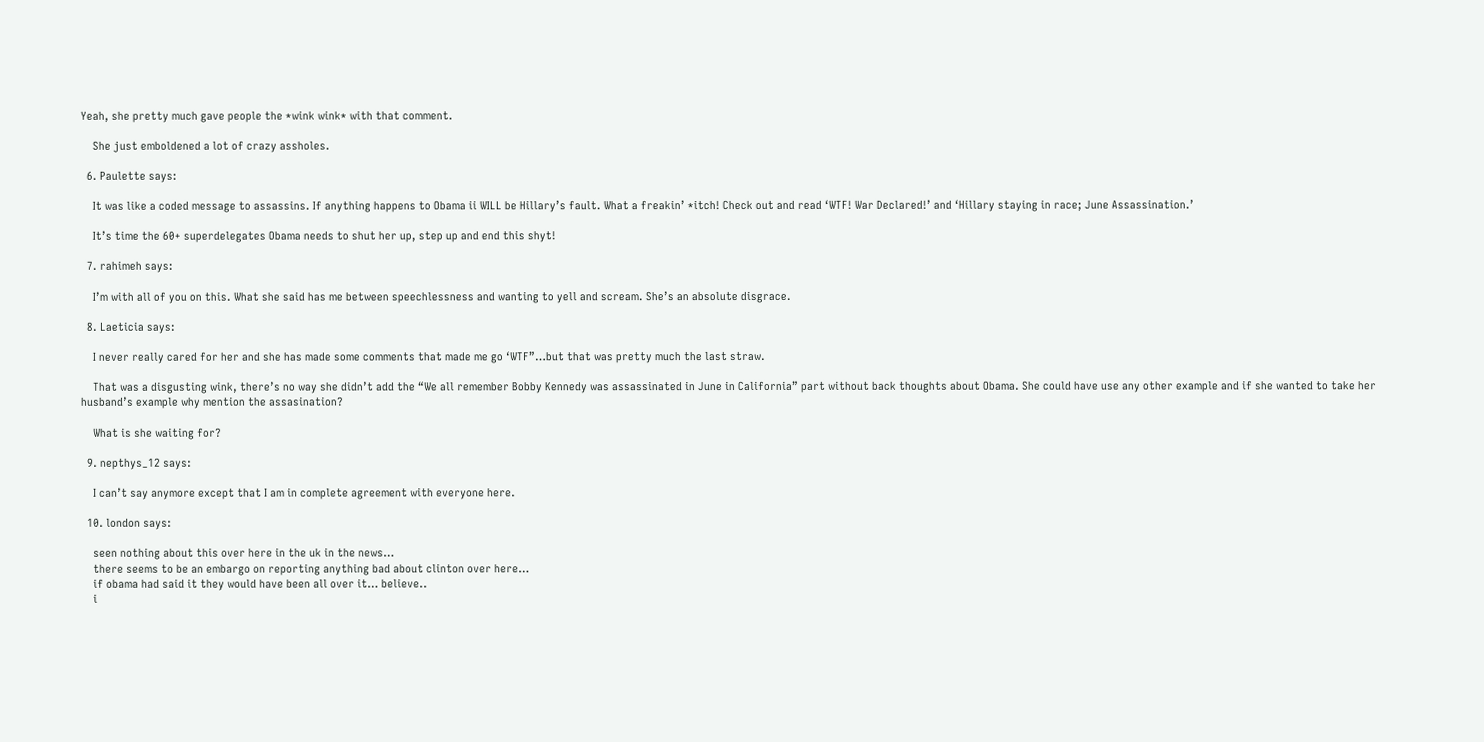Yeah, she pretty much gave people the *wink wink* with that comment.

    She just emboldened a lot of crazy assholes.

  6. Paulette says:

    It was like a coded message to assassins. If anything happens to Obama ii WILL be Hillary’s fault. What a freakin’ *itch! Check out and read ‘WTF! War Declared!’ and ‘Hillary staying in race; June Assassination.’

    It’s time the 60+ superdelegates Obama needs to shut her up, step up and end this shyt!

  7. rahimeh says:

    I’m with all of you on this. What she said has me between speechlessness and wanting to yell and scream. She’s an absolute disgrace.

  8. Laeticia says:

    I never really cared for her and she has made some comments that made me go ‘WTF”…but that was pretty much the last straw.

    That was a disgusting wink, there’s no way she didn’t add the “We all remember Bobby Kennedy was assassinated in June in California” part without back thoughts about Obama. She could have use any other example and if she wanted to take her husband’s example why mention the assasination?

    What is she waiting for?

  9. nepthys_12 says:

    I can’t say anymore except that I am in complete agreement with everyone here.

  10. london says:

    seen nothing about this over here in the uk in the news…
    there seems to be an embargo on reporting anything bad about clinton over here…
    if obama had said it they would have been all over it… believe..
    i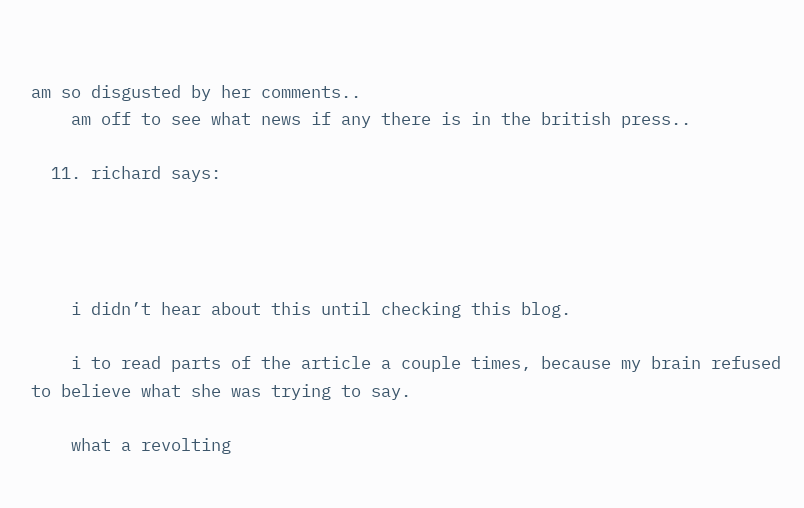am so disgusted by her comments..
    am off to see what news if any there is in the british press..

  11. richard says:




    i didn’t hear about this until checking this blog.

    i to read parts of the article a couple times, because my brain refused to believe what she was trying to say.

    what a revolting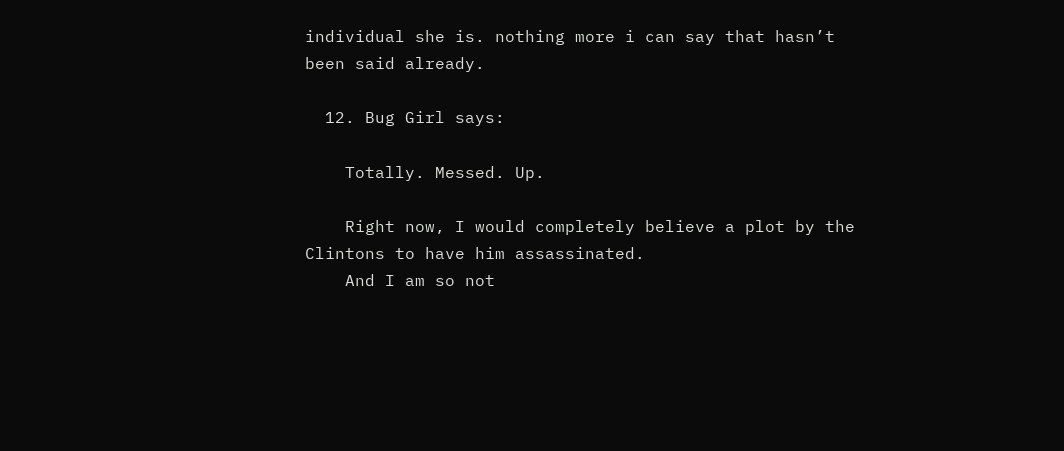individual she is. nothing more i can say that hasn’t been said already.

  12. Bug Girl says:

    Totally. Messed. Up.

    Right now, I would completely believe a plot by the Clintons to have him assassinated.
    And I am so not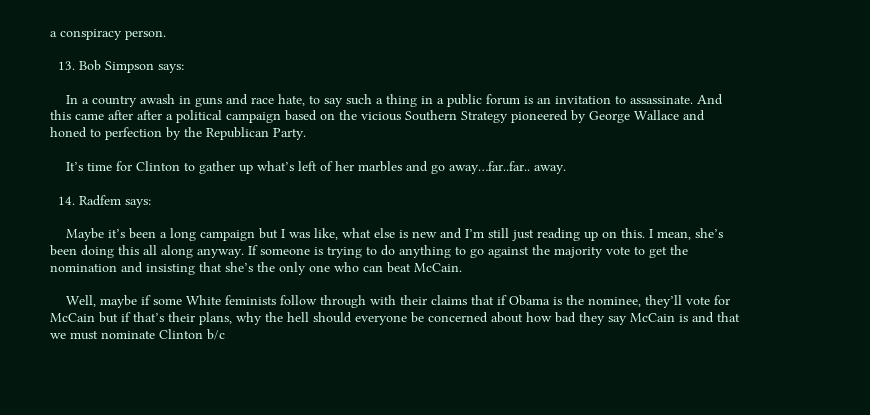a conspiracy person.

  13. Bob Simpson says:

    In a country awash in guns and race hate, to say such a thing in a public forum is an invitation to assassinate. And this came after after a political campaign based on the vicious Southern Strategy pioneered by George Wallace and honed to perfection by the Republican Party.

    It’s time for Clinton to gather up what’s left of her marbles and go away…far..far.. away.

  14. Radfem says:

    Maybe it’s been a long campaign but I was like, what else is new and I’m still just reading up on this. I mean, she’s been doing this all along anyway. If someone is trying to do anything to go against the majority vote to get the nomination and insisting that she’s the only one who can beat McCain.

    Well, maybe if some White feminists follow through with their claims that if Obama is the nominee, they’ll vote for McCain but if that’s their plans, why the hell should everyone be concerned about how bad they say McCain is and that we must nominate Clinton b/c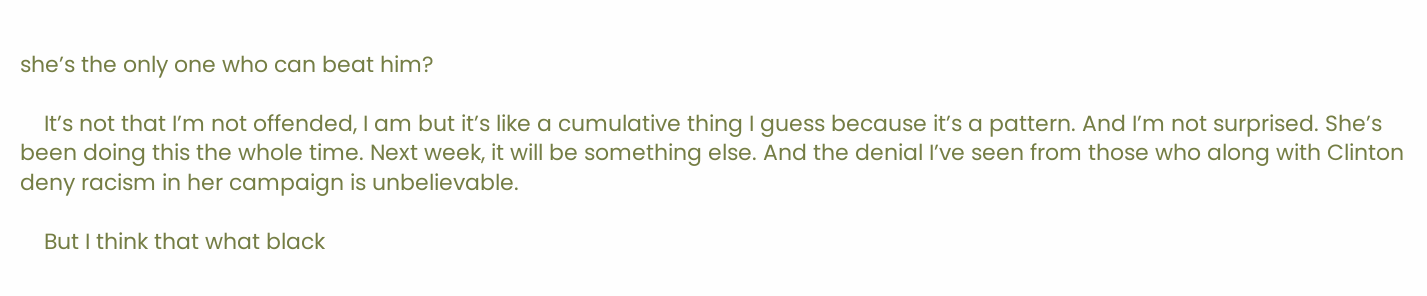she’s the only one who can beat him?

    It’s not that I’m not offended, I am but it’s like a cumulative thing I guess because it’s a pattern. And I’m not surprised. She’s been doing this the whole time. Next week, it will be something else. And the denial I’ve seen from those who along with Clinton deny racism in her campaign is unbelievable.

    But I think that what black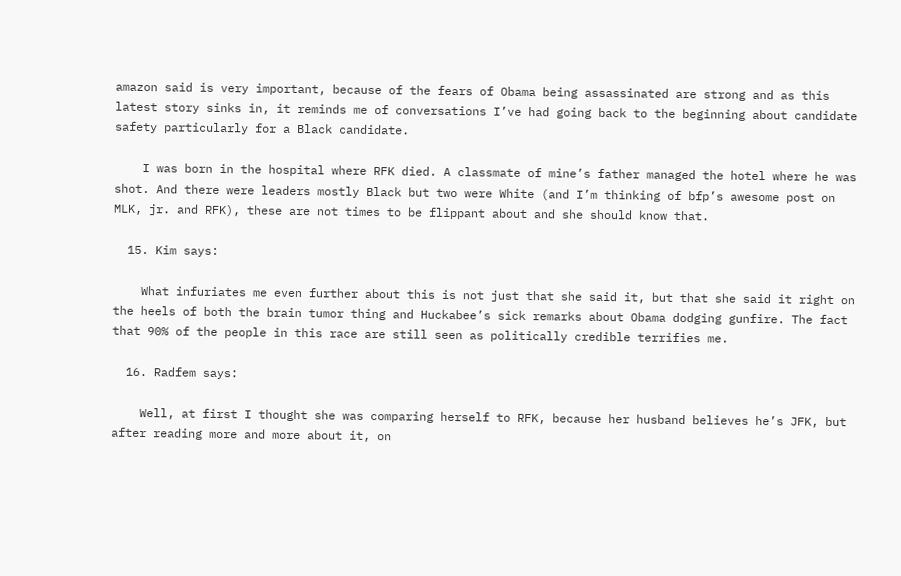amazon said is very important, because of the fears of Obama being assassinated are strong and as this latest story sinks in, it reminds me of conversations I’ve had going back to the beginning about candidate safety particularly for a Black candidate.

    I was born in the hospital where RFK died. A classmate of mine’s father managed the hotel where he was shot. And there were leaders mostly Black but two were White (and I’m thinking of bfp’s awesome post on MLK, jr. and RFK), these are not times to be flippant about and she should know that.

  15. Kim says:

    What infuriates me even further about this is not just that she said it, but that she said it right on the heels of both the brain tumor thing and Huckabee’s sick remarks about Obama dodging gunfire. The fact that 90% of the people in this race are still seen as politically credible terrifies me.

  16. Radfem says:

    Well, at first I thought she was comparing herself to RFK, because her husband believes he’s JFK, but after reading more and more about it, on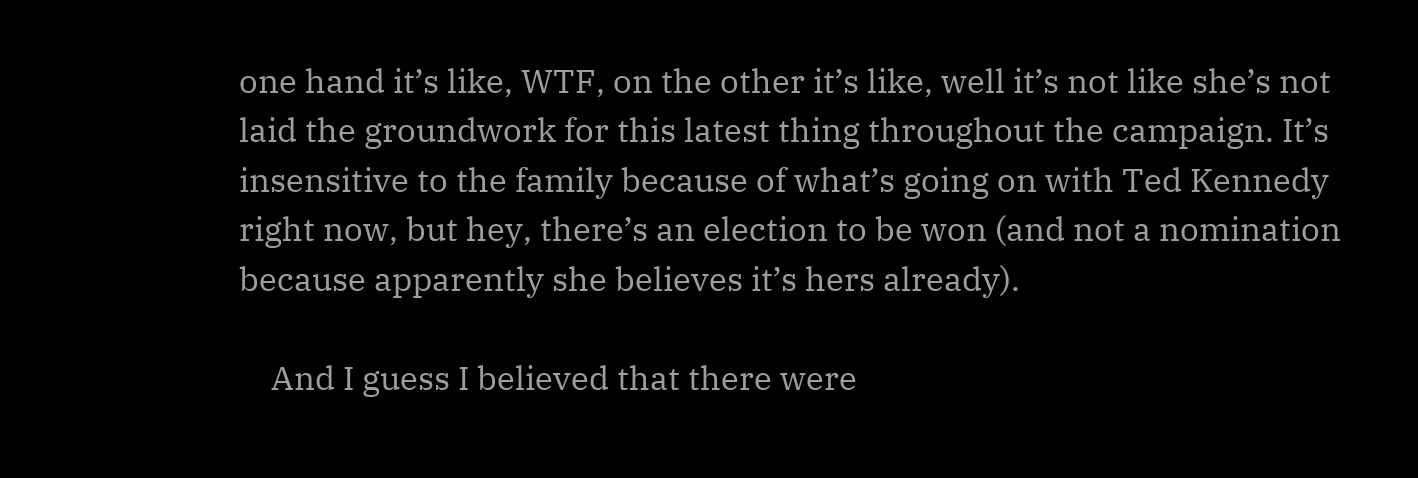one hand it’s like, WTF, on the other it’s like, well it’s not like she’s not laid the groundwork for this latest thing throughout the campaign. It’s insensitive to the family because of what’s going on with Ted Kennedy right now, but hey, there’s an election to be won (and not a nomination because apparently she believes it’s hers already).

    And I guess I believed that there were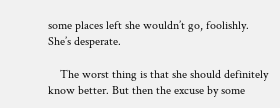some places left she wouldn’t go, foolishly. She’s desperate.

    The worst thing is that she should definitely know better. But then the excuse by some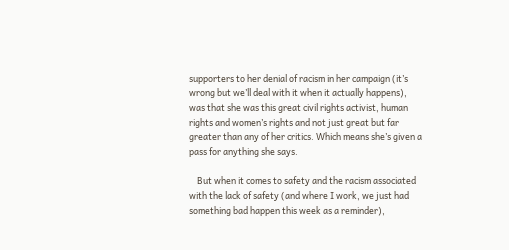supporters to her denial of racism in her campaign (it’s wrong but we’ll deal with it when it actually happens), was that she was this great civil rights activist, human rights and women’s rights and not just great but far greater than any of her critics. Which means she’s given a pass for anything she says.

    But when it comes to safety and the racism associated with the lack of safety (and where I work, we just had something bad happen this week as a reminder),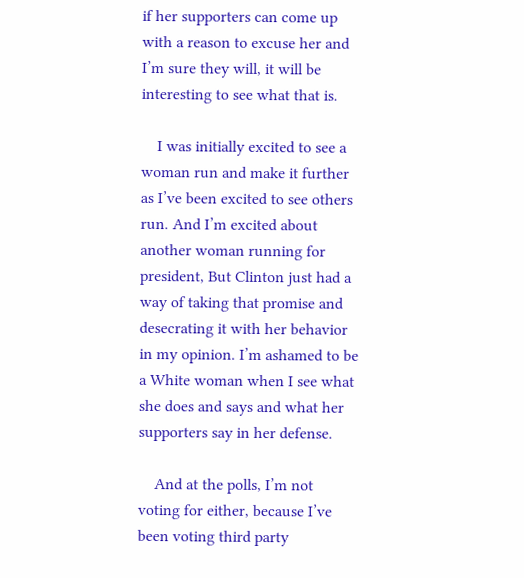if her supporters can come up with a reason to excuse her and I’m sure they will, it will be interesting to see what that is.

    I was initially excited to see a woman run and make it further as I’ve been excited to see others run. And I’m excited about another woman running for president, But Clinton just had a way of taking that promise and desecrating it with her behavior in my opinion. I’m ashamed to be a White woman when I see what she does and says and what her supporters say in her defense.

    And at the polls, I’m not voting for either, because I’ve been voting third party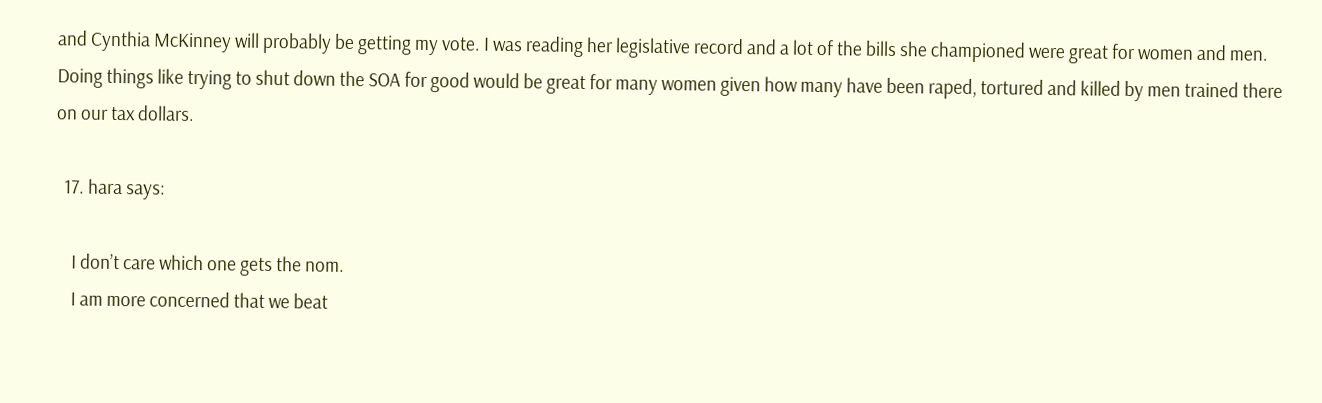and Cynthia McKinney will probably be getting my vote. I was reading her legislative record and a lot of the bills she championed were great for women and men. Doing things like trying to shut down the SOA for good would be great for many women given how many have been raped, tortured and killed by men trained there on our tax dollars.

  17. hara says:

    I don’t care which one gets the nom.
    I am more concerned that we beat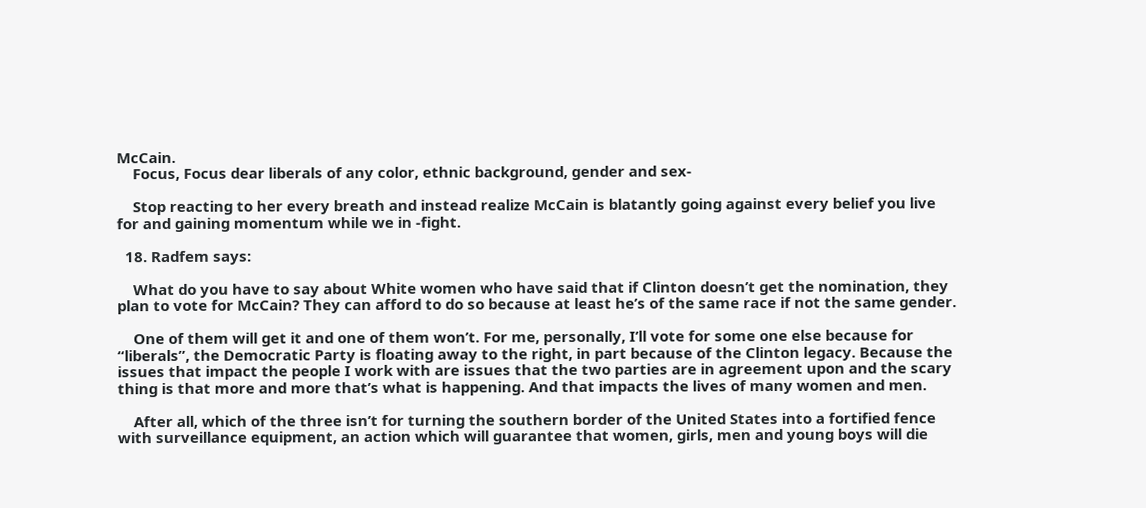McCain.
    Focus, Focus dear liberals of any color, ethnic background, gender and sex-

    Stop reacting to her every breath and instead realize McCain is blatantly going against every belief you live for and gaining momentum while we in -fight.

  18. Radfem says:

    What do you have to say about White women who have said that if Clinton doesn’t get the nomination, they plan to vote for McCain? They can afford to do so because at least he’s of the same race if not the same gender.

    One of them will get it and one of them won’t. For me, personally, I’ll vote for some one else because for “liberals”, the Democratic Party is floating away to the right, in part because of the Clinton legacy. Because the issues that impact the people I work with are issues that the two parties are in agreement upon and the scary thing is that more and more that’s what is happening. And that impacts the lives of many women and men.

    After all, which of the three isn’t for turning the southern border of the United States into a fortified fence with surveillance equipment, an action which will guarantee that women, girls, men and young boys will die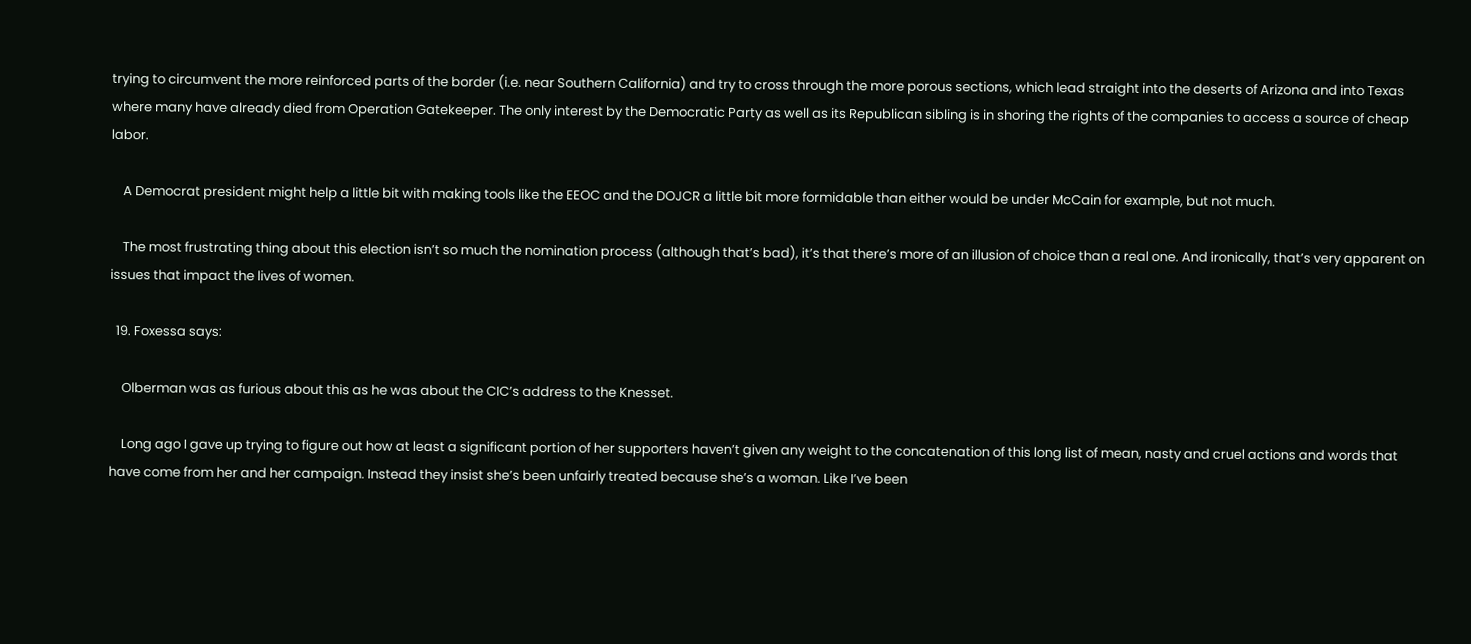trying to circumvent the more reinforced parts of the border (i.e. near Southern California) and try to cross through the more porous sections, which lead straight into the deserts of Arizona and into Texas where many have already died from Operation Gatekeeper. The only interest by the Democratic Party as well as its Republican sibling is in shoring the rights of the companies to access a source of cheap labor.

    A Democrat president might help a little bit with making tools like the EEOC and the DOJCR a little bit more formidable than either would be under McCain for example, but not much.

    The most frustrating thing about this election isn’t so much the nomination process (although that’s bad), it’s that there’s more of an illusion of choice than a real one. And ironically, that’s very apparent on issues that impact the lives of women.

  19. Foxessa says:

    Olberman was as furious about this as he was about the CIC’s address to the Knesset.

    Long ago I gave up trying to figure out how at least a significant portion of her supporters haven’t given any weight to the concatenation of this long list of mean, nasty and cruel actions and words that have come from her and her campaign. Instead they insist she’s been unfairly treated because she’s a woman. Like I’ve been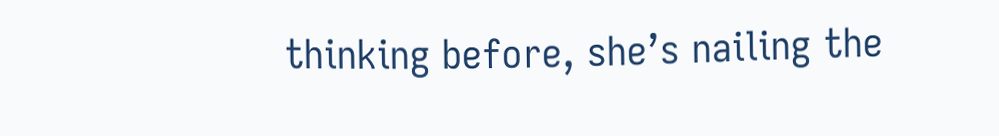thinking before, she’s nailing the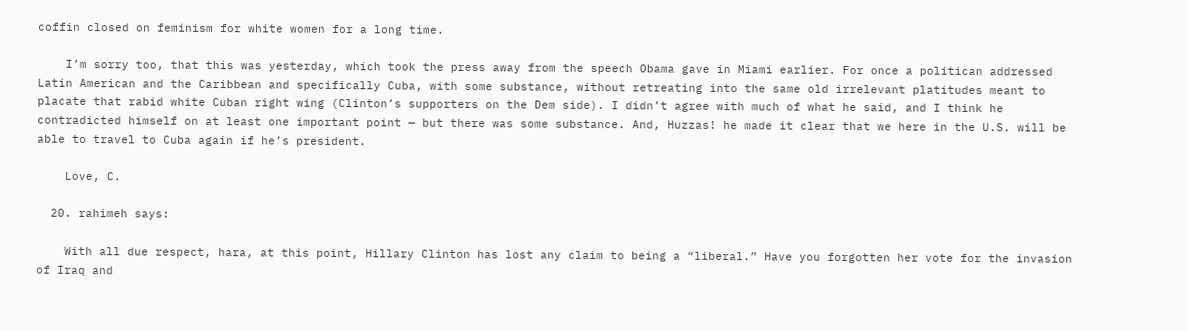coffin closed on feminism for white women for a long time.

    I’m sorry too, that this was yesterday, which took the press away from the speech Obama gave in Miami earlier. For once a politican addressed Latin American and the Caribbean and specifically Cuba, with some substance, without retreating into the same old irrelevant platitudes meant to placate that rabid white Cuban right wing (Clinton’s supporters on the Dem side). I didn’t agree with much of what he said, and I think he contradicted himself on at least one important point — but there was some substance. And, Huzzas! he made it clear that we here in the U.S. will be able to travel to Cuba again if he’s president.

    Love, C.

  20. rahimeh says:

    With all due respect, hara, at this point, Hillary Clinton has lost any claim to being a “liberal.” Have you forgotten her vote for the invasion of Iraq and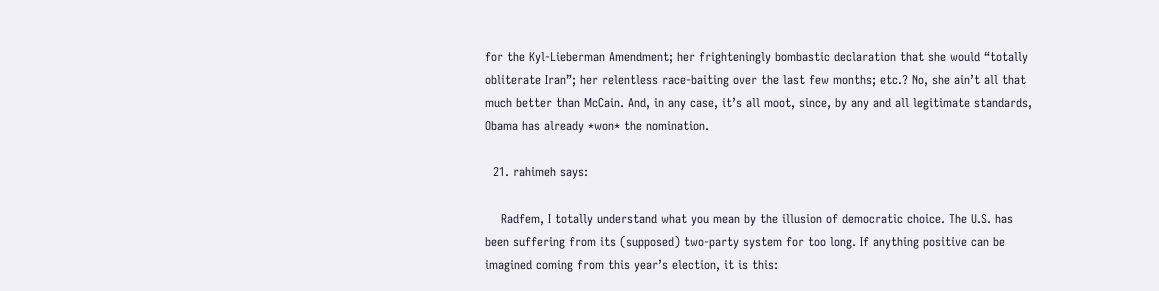for the Kyl-Lieberman Amendment; her frighteningly bombastic declaration that she would “totally obliterate Iran”; her relentless race-baiting over the last few months; etc.? No, she ain’t all that much better than McCain. And, in any case, it’s all moot, since, by any and all legitimate standards, Obama has already *won* the nomination.

  21. rahimeh says:

    Radfem, I totally understand what you mean by the illusion of democratic choice. The U.S. has been suffering from its (supposed) two-party system for too long. If anything positive can be imagined coming from this year’s election, it is this: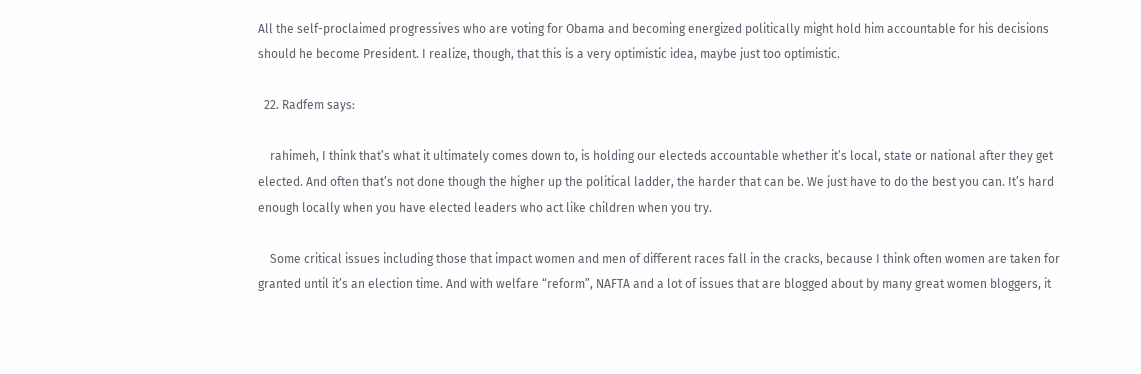All the self-proclaimed progressives who are voting for Obama and becoming energized politically might hold him accountable for his decisions should he become President. I realize, though, that this is a very optimistic idea, maybe just too optimistic.

  22. Radfem says:

    rahimeh, I think that’s what it ultimately comes down to, is holding our electeds accountable whether it’s local, state or national after they get elected. And often that’s not done though the higher up the political ladder, the harder that can be. We just have to do the best you can. It’s hard enough locally when you have elected leaders who act like children when you try.

    Some critical issues including those that impact women and men of different races fall in the cracks, because I think often women are taken for granted until it’s an election time. And with welfare “reform”, NAFTA and a lot of issues that are blogged about by many great women bloggers, it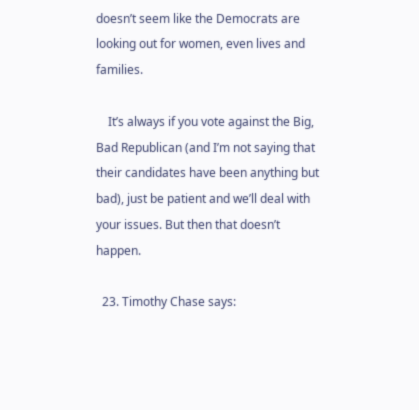doesn’t seem like the Democrats are looking out for women, even lives and families.

    It’s always if you vote against the Big, Bad Republican (and I’m not saying that their candidates have been anything but bad), just be patient and we’ll deal with your issues. But then that doesn’t happen.

  23. Timothy Chase says: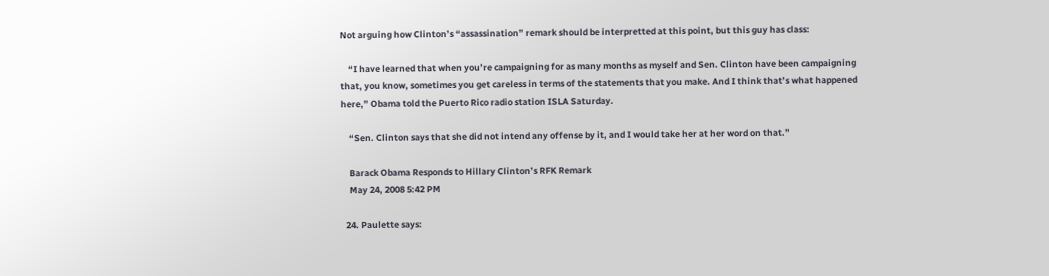Not arguing how Clinton’s “assassination” remark should be interpretted at this point, but this guy has class:

    “I have learned that when you’re campaigning for as many months as myself and Sen. Clinton have been campaigning that, you know, sometimes you get careless in terms of the statements that you make. And I think that’s what happened here,” Obama told the Puerto Rico radio station ISLA Saturday.

    “Sen. Clinton says that she did not intend any offense by it, and I would take her at her word on that.”

    Barack Obama Responds to Hillary Clinton’s RFK Remark
    May 24, 2008 5:42 PM

  24. Paulette says: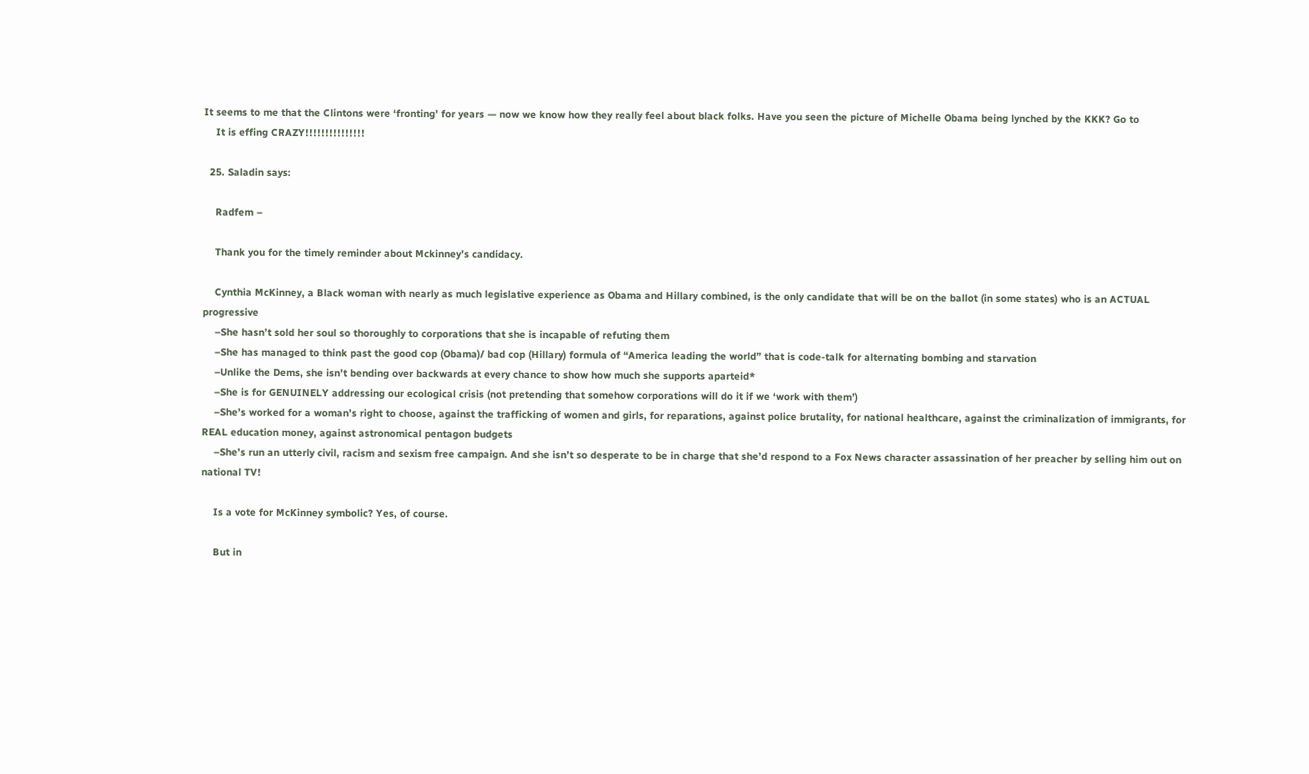It seems to me that the Clintons were ‘fronting’ for years — now we know how they really feel about black folks. Have you seen the picture of Michelle Obama being lynched by the KKK? Go to
    It is effing CRAZY!!!!!!!!!!!!!!!

  25. Saladin says:

    Radfem –

    Thank you for the timely reminder about Mckinney’s candidacy.

    Cynthia McKinney, a Black woman with nearly as much legislative experience as Obama and Hillary combined, is the only candidate that will be on the ballot (in some states) who is an ACTUAL progressive
    –She hasn’t sold her soul so thoroughly to corporations that she is incapable of refuting them
    –She has managed to think past the good cop (Obama)/ bad cop (Hillary) formula of “America leading the world” that is code-talk for alternating bombing and starvation
    –Unlike the Dems, she isn’t bending over backwards at every chance to show how much she supports aparteid*
    –She is for GENUINELY addressing our ecological crisis (not pretending that somehow corporations will do it if we ‘work with them’)
    –She’s worked for a woman’s right to choose, against the trafficking of women and girls, for reparations, against police brutality, for national healthcare, against the criminalization of immigrants, for REAL education money, against astronomical pentagon budgets
    –She’s run an utterly civil, racism and sexism free campaign. And she isn’t so desperate to be in charge that she’d respond to a Fox News character assassination of her preacher by selling him out on national TV!

    Is a vote for McKinney symbolic? Yes, of course.

    But in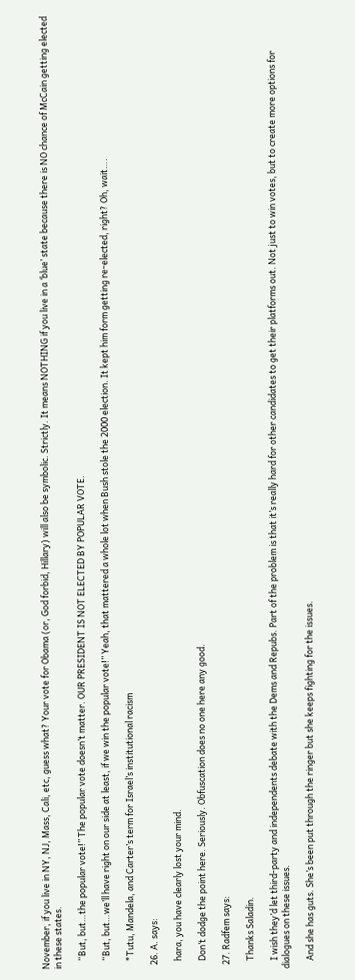November, if you live in NY, NJ, Mass, Cali, etc, guess what? Your vote for Obama (or, God forbid, Hillary) will also be symbolic. Strictly. It means NOTHING if you live in a ‘blue’ state because there is NO chance of McCain getting elected in these states.

    “But, but…the popular vote!” The popular vote doesn’t matter. OUR PRESIDENT IS NOT ELECTED BY POPULAR VOTE.

    “But, but…we’ll have right on our side at least, if we win the popular vote!” Yeah, that mattered a whole lot when Bush stole the 2000 election. It kept him form getting re-elected, right? Oh, wait….

    *Tutu, Mandela, and Carter’s term for Israel’s institutional racism

  26. A. says:

    hara, you have clearly lost your mind.

    Don’t dodge the point here. Seriously. Obfuscation does no one here any good.

  27. Radfem says:

    Thanks Saladin.

    I wish they’d let third-party and independents debate with the Dems and Repubs. Part of the problem is that it’s really hard for other candidates to get their platforms out. Not just to win votes, but to create more options for dialogues on these issues.

    And she has guts. She’s been put through the ringer but she keeps fighting for the issues.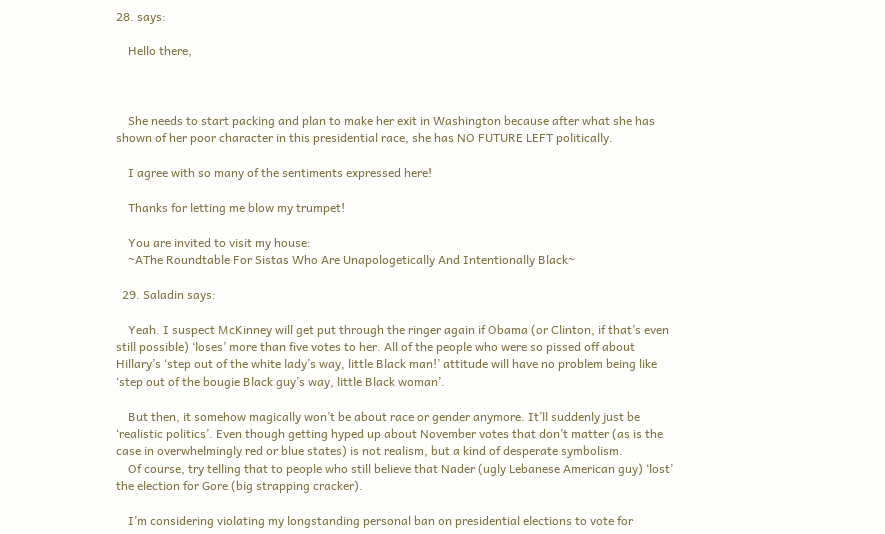28. says:

    Hello there,



    She needs to start packing and plan to make her exit in Washington because after what she has shown of her poor character in this presidential race, she has NO FUTURE LEFT politically.

    I agree with so many of the sentiments expressed here!

    Thanks for letting me blow my trumpet!

    You are invited to visit my house:
    ~AThe Roundtable For Sistas Who Are Unapologetically And Intentionally Black~

  29. Saladin says:

    Yeah. I suspect McKinney will get put through the ringer again if Obama (or Clinton, if that’s even still possible) ‘loses’ more than five votes to her. All of the people who were so pissed off about Hillary’s ‘step out of the white lady’s way, little Black man!’ attitude will have no problem being like ‘step out of the bougie Black guy’s way, little Black woman’.

    But then, it somehow magically won’t be about race or gender anymore. It’ll suddenly just be ‘realistic politics’. Even though getting hyped up about November votes that don’t matter (as is the case in overwhelmingly red or blue states) is not realism, but a kind of desperate symbolism.
    Of course, try telling that to people who still believe that Nader (ugly Lebanese American guy) ‘lost’ the election for Gore (big strapping cracker).

    I’m considering violating my longstanding personal ban on presidential elections to vote for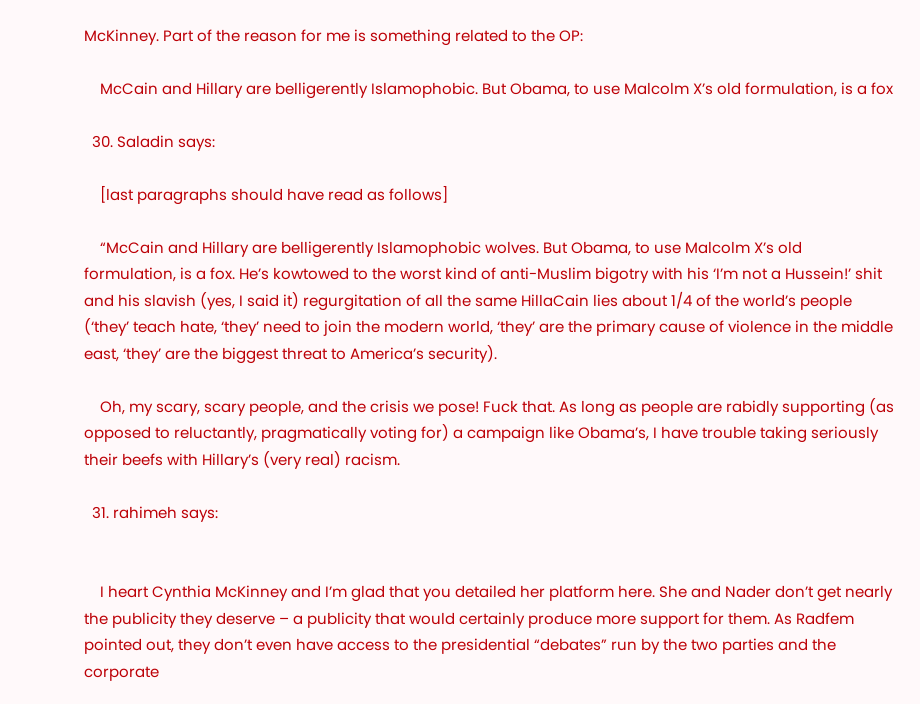McKinney. Part of the reason for me is something related to the OP:

    McCain and Hillary are belligerently Islamophobic. But Obama, to use Malcolm X’s old formulation, is a fox

  30. Saladin says:

    [last paragraphs should have read as follows]

    “McCain and Hillary are belligerently Islamophobic wolves. But Obama, to use Malcolm X’s old formulation, is a fox. He’s kowtowed to the worst kind of anti-Muslim bigotry with his ‘I’m not a Hussein!’ shit and his slavish (yes, I said it) regurgitation of all the same HillaCain lies about 1/4 of the world’s people (‘they’ teach hate, ‘they’ need to join the modern world, ‘they’ are the primary cause of violence in the middle east, ‘they’ are the biggest threat to America’s security).

    Oh, my scary, scary people, and the crisis we pose! Fuck that. As long as people are rabidly supporting (as opposed to reluctantly, pragmatically voting for) a campaign like Obama’s, I have trouble taking seriously their beefs with Hillary’s (very real) racism.

  31. rahimeh says:


    I heart Cynthia McKinney and I’m glad that you detailed her platform here. She and Nader don’t get nearly the publicity they deserve – a publicity that would certainly produce more support for them. As Radfem pointed out, they don’t even have access to the presidential “debates” run by the two parties and the corporate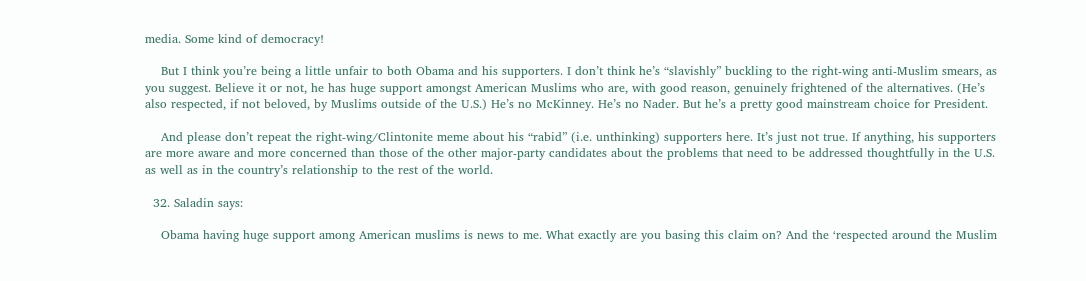media. Some kind of democracy!

    But I think you’re being a little unfair to both Obama and his supporters. I don’t think he’s “slavishly” buckling to the right-wing anti-Muslim smears, as you suggest. Believe it or not, he has huge support amongst American Muslims who are, with good reason, genuinely frightened of the alternatives. (He’s also respected, if not beloved, by Muslims outside of the U.S.) He’s no McKinney. He’s no Nader. But he’s a pretty good mainstream choice for President.

    And please don’t repeat the right-wing/Clintonite meme about his “rabid” (i.e. unthinking) supporters here. It’s just not true. If anything, his supporters are more aware and more concerned than those of the other major-party candidates about the problems that need to be addressed thoughtfully in the U.S. as well as in the country’s relationship to the rest of the world.

  32. Saladin says:

    Obama having huge support among American muslims is news to me. What exactly are you basing this claim on? And the ‘respected around the Muslim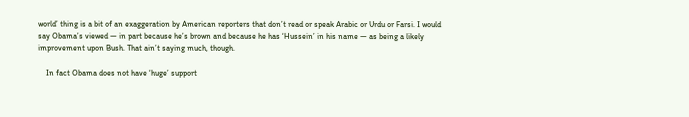world’ thing is a bit of an exaggeration by American reporters that don’t read or speak Arabic or Urdu or Farsi. I would say Obama’s viewed — in part because he’s brown and because he has ‘Hussein’ in his name — as being a likely improvement upon Bush. That ain’t saying much, though.

    In fact Obama does not have ‘huge’ support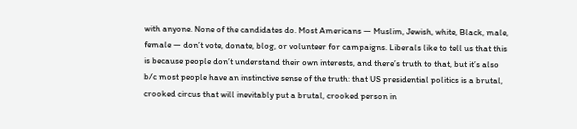with anyone. None of the candidates do. Most Americans — Muslim, Jewish, white, Black, male, female — don’t vote, donate, blog, or volunteer for campaigns. Liberals like to tell us that this is because people don’t understand their own interests, and there’s truth to that, but it’s also b/c most people have an instinctive sense of the truth: that US presidential politics is a brutal, crooked circus that will inevitably put a brutal, crooked person in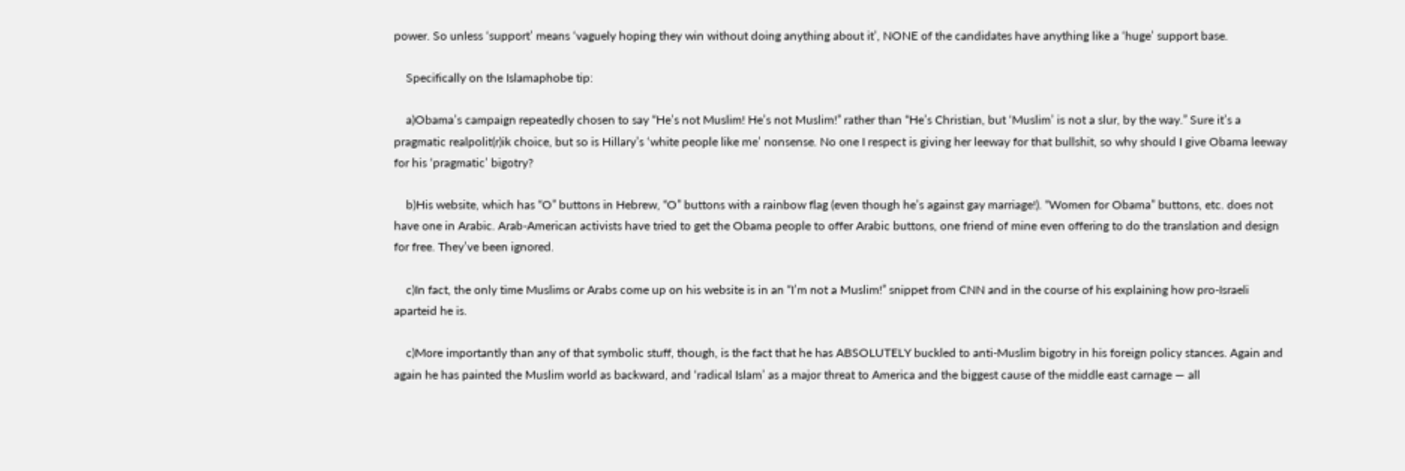power. So unless ‘support’ means ‘vaguely hoping they win without doing anything about it’, NONE of the candidates have anything like a ‘huge’ support base.

    Specifically on the Islamaphobe tip:

    a)Obama’s campaign repeatedly chosen to say “He’s not Muslim! He’s not Muslim!” rather than “He’s Christian, but ‘Muslim’ is not a slur, by the way.” Sure it’s a pragmatic realpolit(r)ik choice, but so is Hillary’s ‘white people like me’ nonsense. No one I respect is giving her leeway for that bullshit, so why should I give Obama leeway for his ‘pragmatic’ bigotry?

    b)His website, which has “O” buttons in Hebrew, “O” buttons with a rainbow flag (even though he’s against gay marriage!). “Women for Obama” buttons, etc. does not have one in Arabic. Arab-American activists have tried to get the Obama people to offer Arabic buttons, one friend of mine even offering to do the translation and design for free. They’ve been ignored.

    c)In fact, the only time Muslims or Arabs come up on his website is in an “I’m not a Muslim!” snippet from CNN and in the course of his explaining how pro-Israeli aparteid he is.

    c)More importantly than any of that symbolic stuff, though, is the fact that he has ABSOLUTELY buckled to anti-Muslim bigotry in his foreign policy stances. Again and again he has painted the Muslim world as backward, and ‘radical Islam’ as a major threat to America and the biggest cause of the middle east carnage — all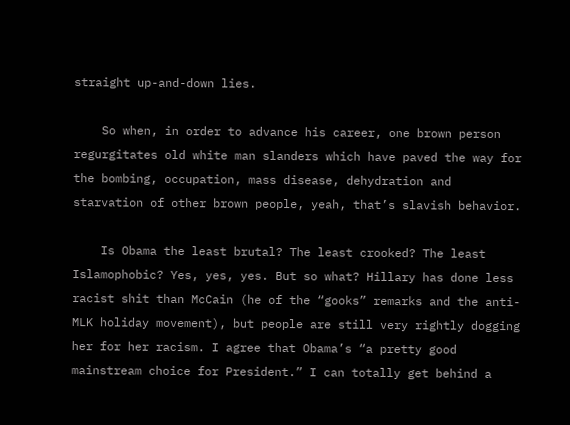straight up-and-down lies.

    So when, in order to advance his career, one brown person regurgitates old white man slanders which have paved the way for the bombing, occupation, mass disease, dehydration and starvation of other brown people, yeah, that’s slavish behavior.

    Is Obama the least brutal? The least crooked? The least Islamophobic? Yes, yes, yes. But so what? Hillary has done less racist shit than McCain (he of the “gooks” remarks and the anti-MLK holiday movement), but people are still very rightly dogging her for her racism. I agree that Obama’s “a pretty good mainstream choice for President.” I can totally get behind a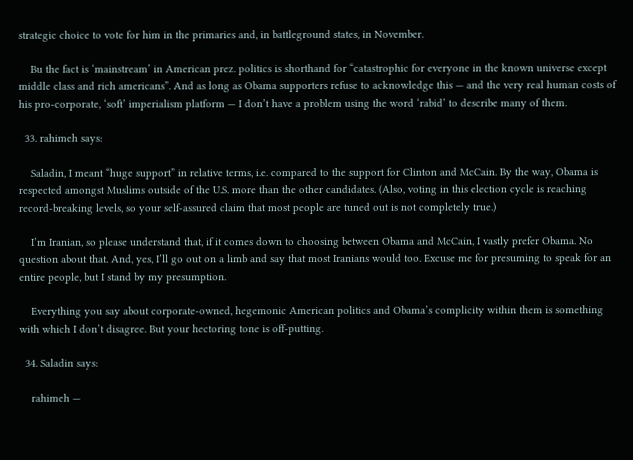strategic choice to vote for him in the primaries and, in battleground states, in November.

    Bu the fact is ‘mainstream’ in American prez. politics is shorthand for “catastrophic for everyone in the known universe except middle class and rich americans”. And as long as Obama supporters refuse to acknowledge this — and the very real human costs of his pro-corporate, ‘soft’ imperialism platform — I don’t have a problem using the word ‘rabid’ to describe many of them.

  33. rahimeh says:

    Saladin, I meant “huge support” in relative terms, i.e. compared to the support for Clinton and McCain. By the way, Obama is respected amongst Muslims outside of the U.S. more than the other candidates. (Also, voting in this election cycle is reaching record-breaking levels, so your self-assured claim that most people are tuned out is not completely true.)

    I’m Iranian, so please understand that, if it comes down to choosing between Obama and McCain, I vastly prefer Obama. No question about that. And, yes, I’ll go out on a limb and say that most Iranians would too. Excuse me for presuming to speak for an entire people, but I stand by my presumption.

    Everything you say about corporate-owned, hegemonic American politics and Obama’s complicity within them is something with which I don’t disagree. But your hectoring tone is off-putting.

  34. Saladin says:

    rahimeh —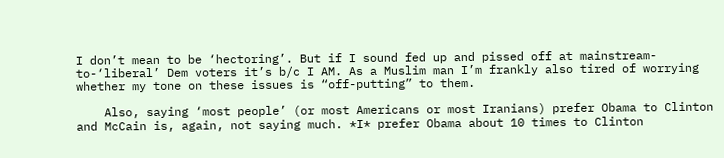I don’t mean to be ‘hectoring’. But if I sound fed up and pissed off at mainstream-to-‘liberal’ Dem voters it’s b/c I AM. As a Muslim man I’m frankly also tired of worrying whether my tone on these issues is “off-putting” to them.

    Also, saying ‘most people’ (or most Americans or most Iranians) prefer Obama to Clinton and McCain is, again, not saying much. *I* prefer Obama about 10 times to Clinton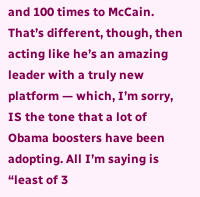and 100 times to McCain. That’s different, though, then acting like he’s an amazing leader with a truly new platform — which, I’m sorry, IS the tone that a lot of Obama boosters have been adopting. All I’m saying is “least of 3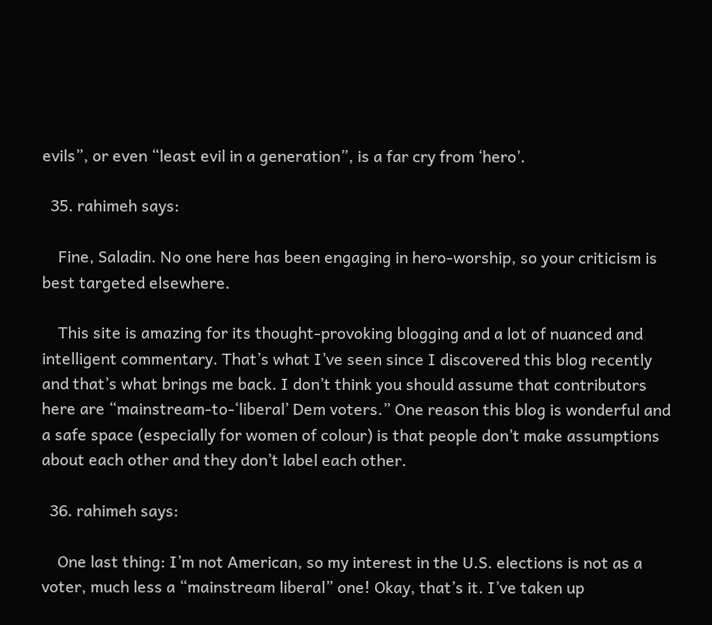evils”, or even “least evil in a generation”, is a far cry from ‘hero’.

  35. rahimeh says:

    Fine, Saladin. No one here has been engaging in hero-worship, so your criticism is best targeted elsewhere.

    This site is amazing for its thought-provoking blogging and a lot of nuanced and intelligent commentary. That’s what I’ve seen since I discovered this blog recently and that’s what brings me back. I don’t think you should assume that contributors here are “mainstream-to-‘liberal’ Dem voters.” One reason this blog is wonderful and a safe space (especially for women of colour) is that people don’t make assumptions about each other and they don’t label each other.

  36. rahimeh says:

    One last thing: I’m not American, so my interest in the U.S. elections is not as a voter, much less a “mainstream liberal” one! Okay, that’s it. I’ve taken up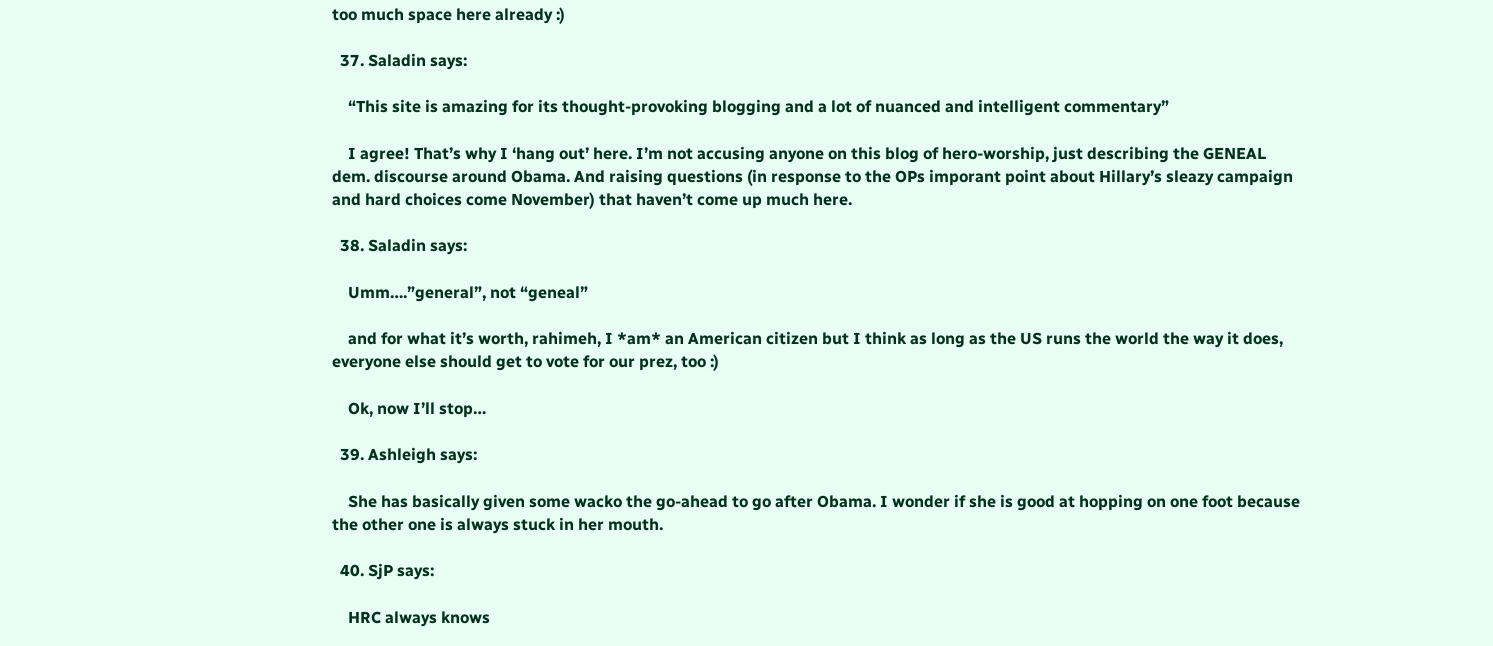too much space here already :)

  37. Saladin says:

    “This site is amazing for its thought-provoking blogging and a lot of nuanced and intelligent commentary”

    I agree! That’s why I ‘hang out’ here. I’m not accusing anyone on this blog of hero-worship, just describing the GENEAL dem. discourse around Obama. And raising questions (in response to the OPs imporant point about Hillary’s sleazy campaign and hard choices come November) that haven’t come up much here.

  38. Saladin says:

    Umm….”general”, not “geneal”

    and for what it’s worth, rahimeh, I *am* an American citizen but I think as long as the US runs the world the way it does, everyone else should get to vote for our prez, too :)

    Ok, now I’ll stop…

  39. Ashleigh says:

    She has basically given some wacko the go-ahead to go after Obama. I wonder if she is good at hopping on one foot because the other one is always stuck in her mouth.

  40. SjP says:

    HRC always knows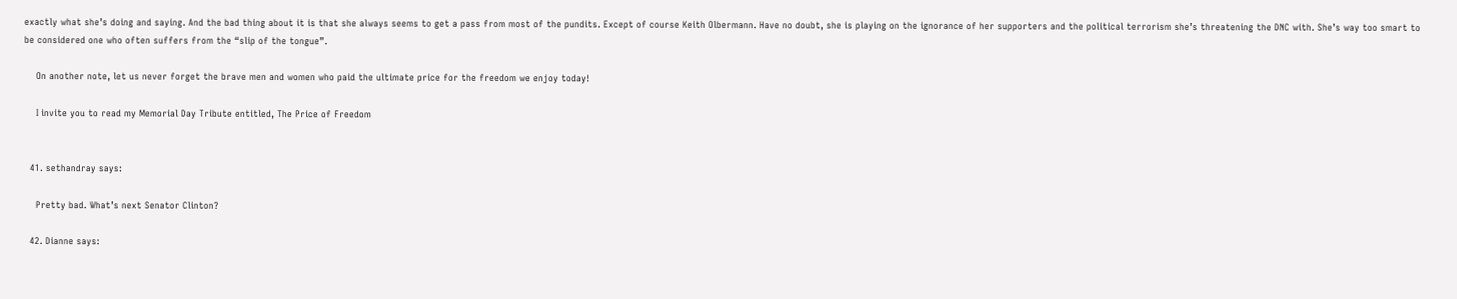exactly what she’s doing and saying. And the bad thing about it is that she always seems to get a pass from most of the pundits. Except of course Keith Olbermann. Have no doubt, she is playing on the ignorance of her supporters and the political terrorism she’s threatening the DNC with. She’s way too smart to be considered one who often suffers from the “slip of the tongue”.

    On another note, let us never forget the brave men and women who paid the ultimate price for the freedom we enjoy today!

    I invite you to read my Memorial Day Tribute entitled, The Price of Freedom


  41. sethandray says:

    Pretty bad. What’s next Senator Clinton?

  42. Dianne says: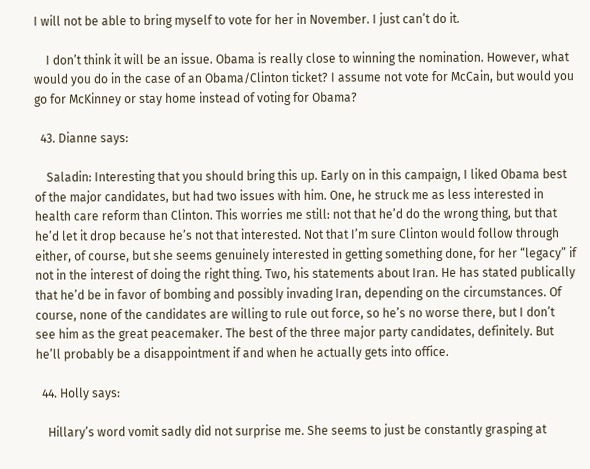I will not be able to bring myself to vote for her in November. I just can’t do it.

    I don’t think it will be an issue. Obama is really close to winning the nomination. However, what would you do in the case of an Obama/Clinton ticket? I assume not vote for McCain, but would you go for McKinney or stay home instead of voting for Obama?

  43. Dianne says:

    Saladin: Interesting that you should bring this up. Early on in this campaign, I liked Obama best of the major candidates, but had two issues with him. One, he struck me as less interested in health care reform than Clinton. This worries me still: not that he’d do the wrong thing, but that he’d let it drop because he’s not that interested. Not that I’m sure Clinton would follow through either, of course, but she seems genuinely interested in getting something done, for her “legacy” if not in the interest of doing the right thing. Two, his statements about Iran. He has stated publically that he’d be in favor of bombing and possibly invading Iran, depending on the circumstances. Of course, none of the candidates are willing to rule out force, so he’s no worse there, but I don’t see him as the great peacemaker. The best of the three major party candidates, definitely. But he’ll probably be a disappointment if and when he actually gets into office.

  44. Holly says:

    Hillary’s word vomit sadly did not surprise me. She seems to just be constantly grasping at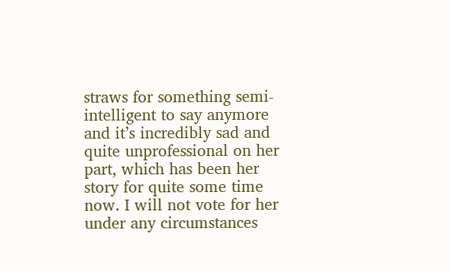straws for something semi-intelligent to say anymore and it’s incredibly sad and quite unprofessional on her part, which has been her story for quite some time now. I will not vote for her under any circumstances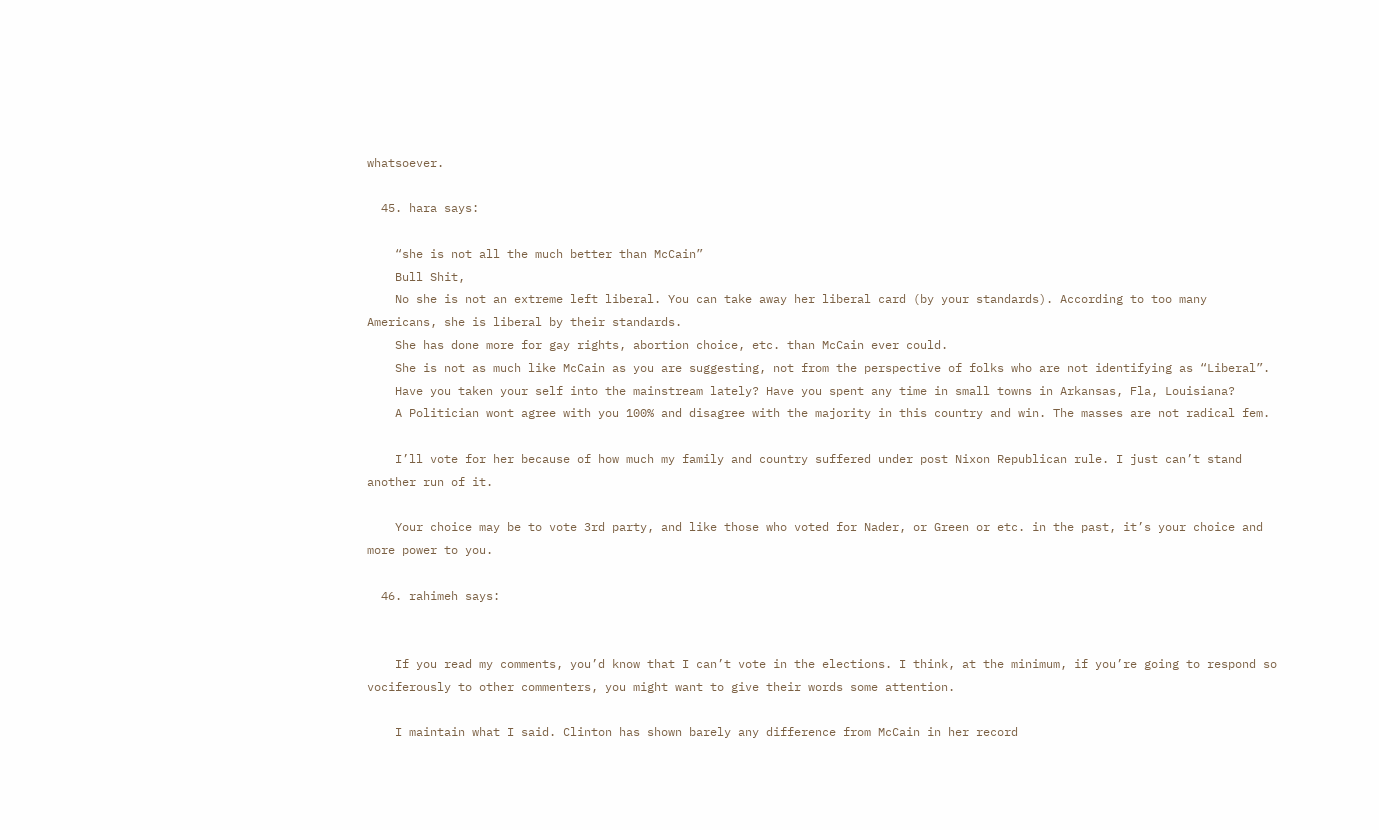whatsoever.

  45. hara says:

    “she is not all the much better than McCain”
    Bull Shit,
    No she is not an extreme left liberal. You can take away her liberal card (by your standards). According to too many Americans, she is liberal by their standards.
    She has done more for gay rights, abortion choice, etc. than McCain ever could.
    She is not as much like McCain as you are suggesting, not from the perspective of folks who are not identifying as “Liberal”.
    Have you taken your self into the mainstream lately? Have you spent any time in small towns in Arkansas, Fla, Louisiana?
    A Politician wont agree with you 100% and disagree with the majority in this country and win. The masses are not radical fem.

    I’ll vote for her because of how much my family and country suffered under post Nixon Republican rule. I just can’t stand another run of it.

    Your choice may be to vote 3rd party, and like those who voted for Nader, or Green or etc. in the past, it’s your choice and more power to you.

  46. rahimeh says:


    If you read my comments, you’d know that I can’t vote in the elections. I think, at the minimum, if you’re going to respond so vociferously to other commenters, you might want to give their words some attention.

    I maintain what I said. Clinton has shown barely any difference from McCain in her record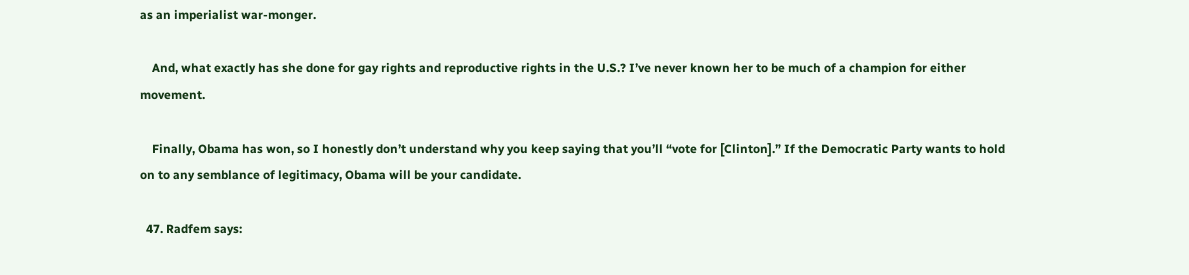as an imperialist war-monger.

    And, what exactly has she done for gay rights and reproductive rights in the U.S.? I’ve never known her to be much of a champion for either movement.

    Finally, Obama has won, so I honestly don’t understand why you keep saying that you’ll “vote for [Clinton].” If the Democratic Party wants to hold on to any semblance of legitimacy, Obama will be your candidate.

  47. Radfem says: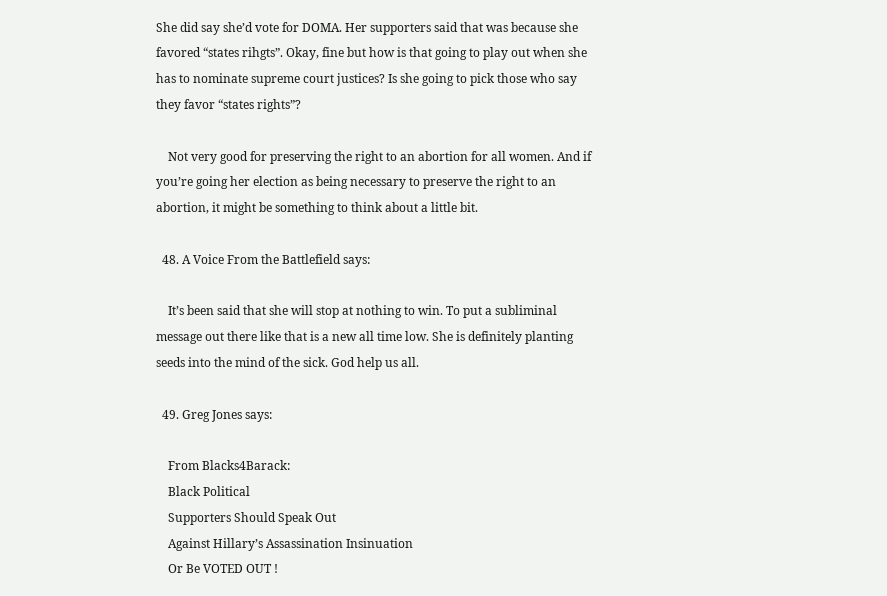She did say she’d vote for DOMA. Her supporters said that was because she favored “states rihgts”. Okay, fine but how is that going to play out when she has to nominate supreme court justices? Is she going to pick those who say they favor “states rights”?

    Not very good for preserving the right to an abortion for all women. And if you’re going her election as being necessary to preserve the right to an abortion, it might be something to think about a little bit.

  48. A Voice From the Battlefield says:

    It’s been said that she will stop at nothing to win. To put a subliminal message out there like that is a new all time low. She is definitely planting seeds into the mind of the sick. God help us all.

  49. Greg Jones says:

    From Blacks4Barack:
    Black Political
    Supporters Should Speak Out
    Against Hillary’s Assassination Insinuation
    Or Be VOTED OUT !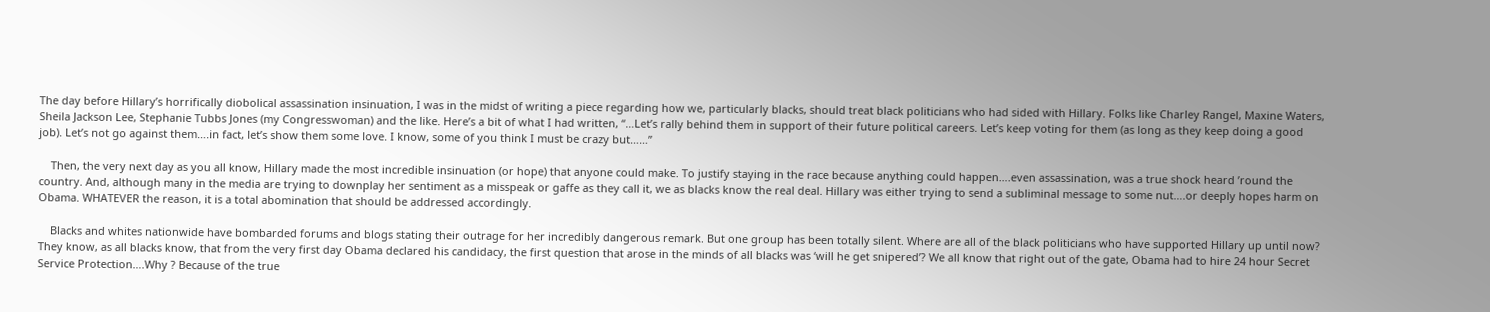The day before Hillary’s horrifically diobolical assassination insinuation, I was in the midst of writing a piece regarding how we, particularly blacks, should treat black politicians who had sided with Hillary. Folks like Charley Rangel, Maxine Waters, Sheila Jackson Lee, Stephanie Tubbs Jones (my Congresswoman) and the like. Here’s a bit of what I had written, “…Let’s rally behind them in support of their future political careers. Let’s keep voting for them (as long as they keep doing a good job). Let’s not go against them….in fact, let’s show them some love. I know, some of you think I must be crazy but……”

    Then, the very next day as you all know, Hillary made the most incredible insinuation (or hope) that anyone could make. To justify staying in the race because anything could happen….even assassination, was a true shock heard ’round the country. And, although many in the media are trying to downplay her sentiment as a misspeak or gaffe as they call it, we as blacks know the real deal. Hillary was either trying to send a subliminal message to some nut….or deeply hopes harm on Obama. WHATEVER the reason, it is a total abomination that should be addressed accordingly.

    Blacks and whites nationwide have bombarded forums and blogs stating their outrage for her incredibly dangerous remark. But one group has been totally silent. Where are all of the black politicians who have supported Hillary up until now? They know, as all blacks know, that from the very first day Obama declared his candidacy, the first question that arose in the minds of all blacks was ‘will he get snipered’? We all know that right out of the gate, Obama had to hire 24 hour Secret Service Protection….Why ? Because of the true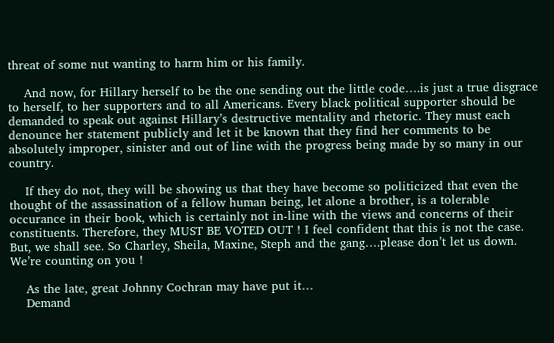threat of some nut wanting to harm him or his family.

    And now, for Hillary herself to be the one sending out the little code….is just a true disgrace to herself, to her supporters and to all Americans. Every black political supporter should be demanded to speak out against Hillary’s destructive mentality and rhetoric. They must each denounce her statement publicly and let it be known that they find her comments to be absolutely improper, sinister and out of line with the progress being made by so many in our country.

    If they do not, they will be showing us that they have become so politicized that even the thought of the assassination of a fellow human being, let alone a brother, is a tolerable occurance in their book, which is certainly not in-line with the views and concerns of their constituents. Therefore, they MUST BE VOTED OUT ! I feel confident that this is not the case. But, we shall see. So Charley, Sheila, Maxine, Steph and the gang….please don’t let us down. We’re counting on you !

    As the late, great Johnny Cochran may have put it…
    Demand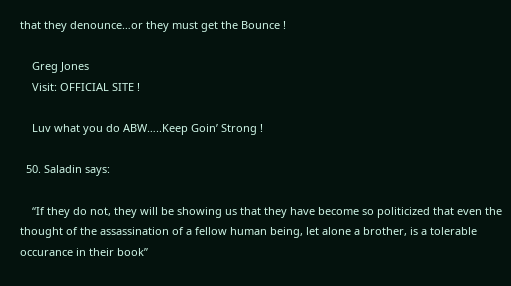that they denounce…or they must get the Bounce !

    Greg Jones
    Visit: OFFICIAL SITE !

    Luv what you do ABW…..Keep Goin’ Strong !

  50. Saladin says:

    “If they do not, they will be showing us that they have become so politicized that even the thought of the assassination of a fellow human being, let alone a brother, is a tolerable occurance in their book”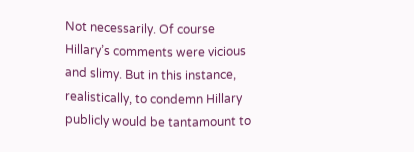Not necessarily. Of course Hillary’s comments were vicious and slimy. But in this instance, realistically, to condemn Hillary publicly would be tantamount to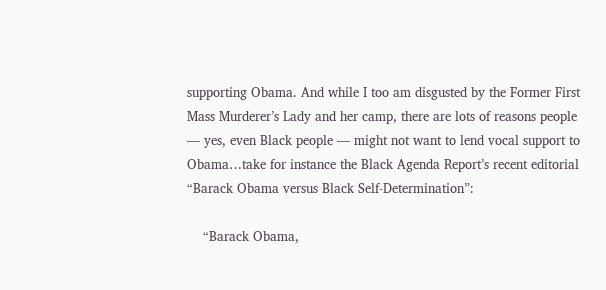supporting Obama. And while I too am disgusted by the Former First Mass Murderer’s Lady and her camp, there are lots of reasons people — yes, even Black people — might not want to lend vocal support to Obama…take for instance the Black Agenda Report’s recent editorial “Barack Obama versus Black Self-Determination”:

    “Barack Obama,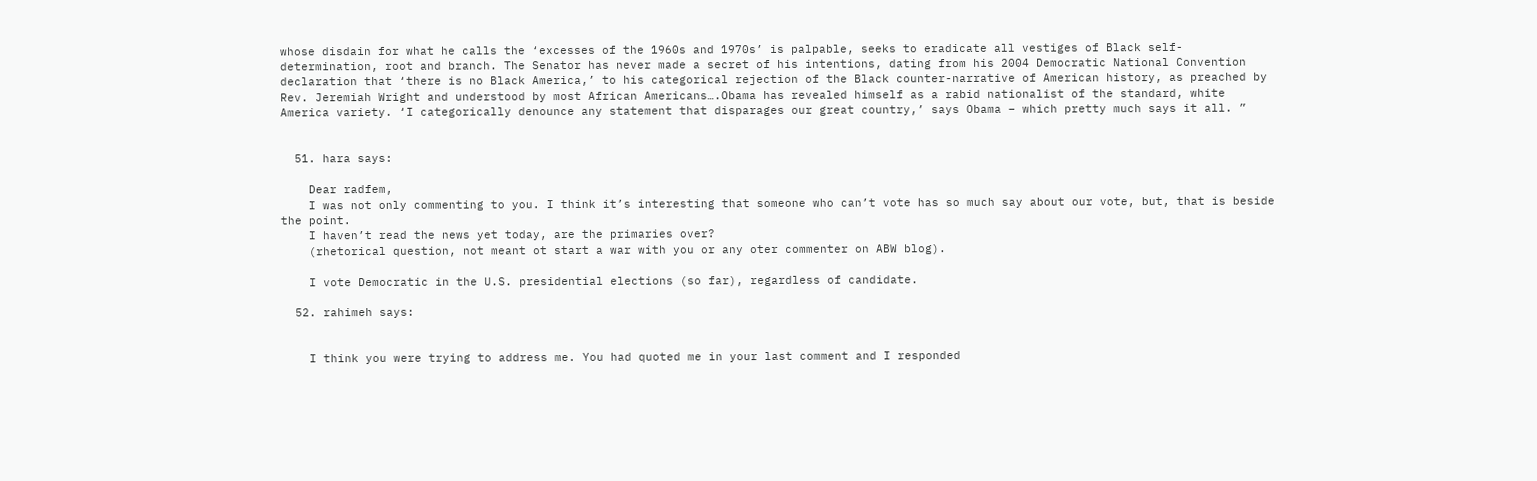whose disdain for what he calls the ‘excesses of the 1960s and 1970s’ is palpable, seeks to eradicate all vestiges of Black self-determination, root and branch. The Senator has never made a secret of his intentions, dating from his 2004 Democratic National Convention declaration that ‘there is no Black America,’ to his categorical rejection of the Black counter-narrative of American history, as preached by Rev. Jeremiah Wright and understood by most African Americans….Obama has revealed himself as a rabid nationalist of the standard, white America variety. ‘I categorically denounce any statement that disparages our great country,’ says Obama – which pretty much says it all. ”


  51. hara says:

    Dear radfem,
    I was not only commenting to you. I think it’s interesting that someone who can’t vote has so much say about our vote, but, that is beside the point.
    I haven’t read the news yet today, are the primaries over?
    (rhetorical question, not meant ot start a war with you or any oter commenter on ABW blog).

    I vote Democratic in the U.S. presidential elections (so far), regardless of candidate.

  52. rahimeh says:


    I think you were trying to address me. You had quoted me in your last comment and I responded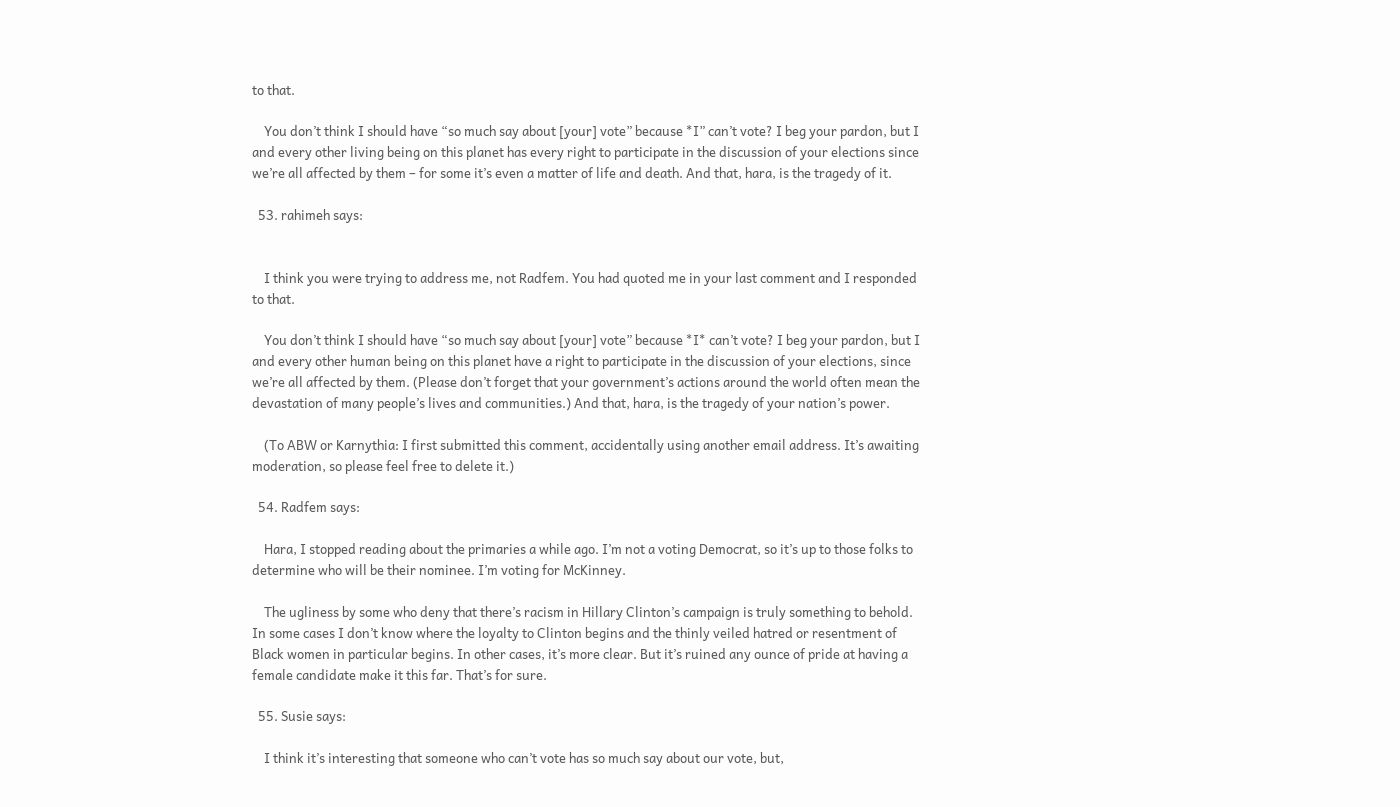to that.

    You don’t think I should have “so much say about [your] vote” because *I” can’t vote? I beg your pardon, but I and every other living being on this planet has every right to participate in the discussion of your elections since we’re all affected by them – for some it’s even a matter of life and death. And that, hara, is the tragedy of it.

  53. rahimeh says:


    I think you were trying to address me, not Radfem. You had quoted me in your last comment and I responded to that.

    You don’t think I should have “so much say about [your] vote” because *I* can’t vote? I beg your pardon, but I and every other human being on this planet have a right to participate in the discussion of your elections, since we’re all affected by them. (Please don’t forget that your government’s actions around the world often mean the devastation of many people’s lives and communities.) And that, hara, is the tragedy of your nation’s power.

    (To ABW or Karnythia: I first submitted this comment, accidentally using another email address. It’s awaiting moderation, so please feel free to delete it.)

  54. Radfem says:

    Hara, I stopped reading about the primaries a while ago. I’m not a voting Democrat, so it’s up to those folks to determine who will be their nominee. I’m voting for McKinney.

    The ugliness by some who deny that there’s racism in Hillary Clinton’s campaign is truly something to behold. In some cases I don’t know where the loyalty to Clinton begins and the thinly veiled hatred or resentment of Black women in particular begins. In other cases, it’s more clear. But it’s ruined any ounce of pride at having a female candidate make it this far. That’s for sure.

  55. Susie says:

    I think it’s interesting that someone who can’t vote has so much say about our vote, but,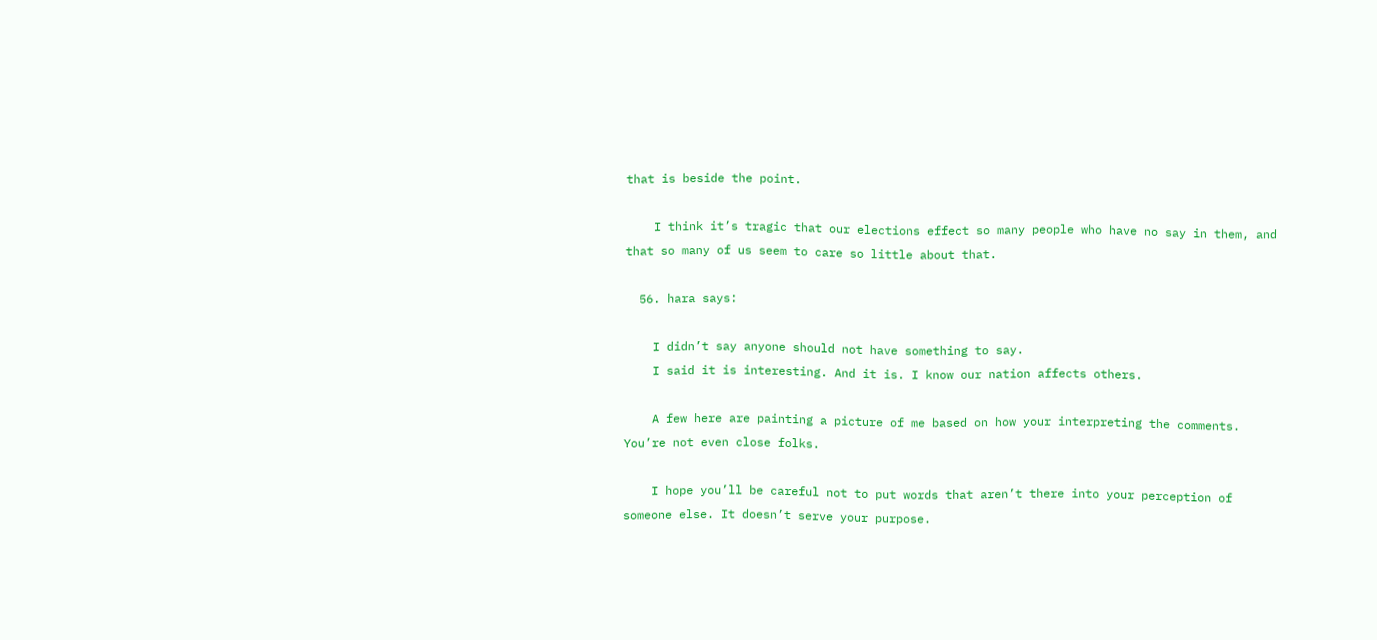that is beside the point.

    I think it’s tragic that our elections effect so many people who have no say in them, and that so many of us seem to care so little about that.

  56. hara says:

    I didn’t say anyone should not have something to say.
    I said it is interesting. And it is. I know our nation affects others.

    A few here are painting a picture of me based on how your interpreting the comments. You’re not even close folks.

    I hope you’ll be careful not to put words that aren’t there into your perception of someone else. It doesn’t serve your purpose.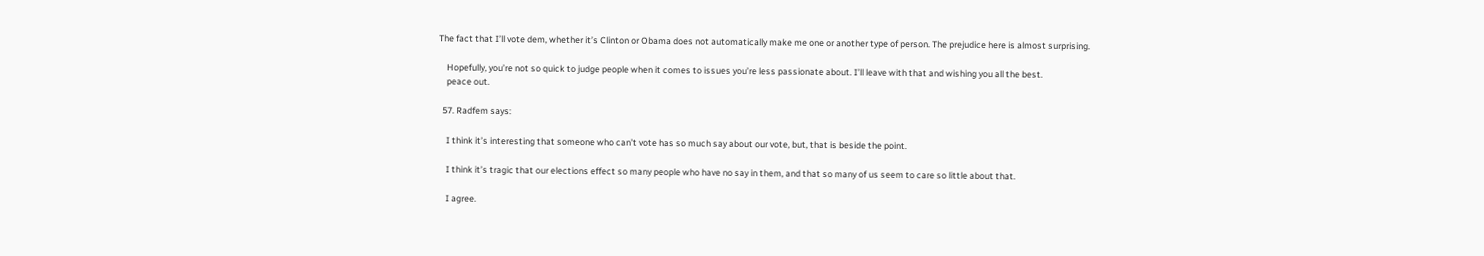The fact that I’ll vote dem, whether it’s Clinton or Obama does not automatically make me one or another type of person. The prejudice here is almost surprising.

    Hopefully, you’re not so quick to judge people when it comes to issues you’re less passionate about. I’ll leave with that and wishing you all the best.
    peace out.

  57. Radfem says:

    I think it’s interesting that someone who can’t vote has so much say about our vote, but, that is beside the point.

    I think it’s tragic that our elections effect so many people who have no say in them, and that so many of us seem to care so little about that.

    I agree.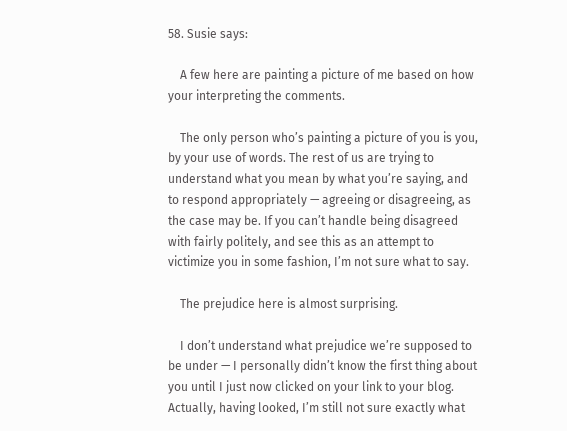58. Susie says:

    A few here are painting a picture of me based on how your interpreting the comments.

    The only person who’s painting a picture of you is you, by your use of words. The rest of us are trying to understand what you mean by what you’re saying, and to respond appropriately — agreeing or disagreeing, as the case may be. If you can’t handle being disagreed with fairly politely, and see this as an attempt to victimize you in some fashion, I’m not sure what to say.

    The prejudice here is almost surprising.

    I don’t understand what prejudice we’re supposed to be under — I personally didn’t know the first thing about you until I just now clicked on your link to your blog. Actually, having looked, I’m still not sure exactly what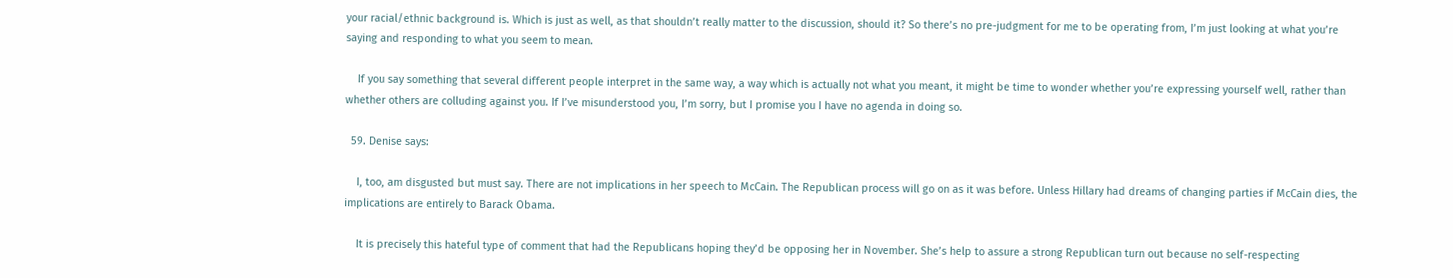your racial/ethnic background is. Which is just as well, as that shouldn’t really matter to the discussion, should it? So there’s no pre-judgment for me to be operating from, I’m just looking at what you’re saying and responding to what you seem to mean.

    If you say something that several different people interpret in the same way, a way which is actually not what you meant, it might be time to wonder whether you’re expressing yourself well, rather than whether others are colluding against you. If I’ve misunderstood you, I’m sorry, but I promise you I have no agenda in doing so.

  59. Denise says:

    I, too, am disgusted but must say. There are not implications in her speech to McCain. The Republican process will go on as it was before. Unless Hillary had dreams of changing parties if McCain dies, the implications are entirely to Barack Obama.

    It is precisely this hateful type of comment that had the Republicans hoping they’d be opposing her in November. She’s help to assure a strong Republican turn out because no self-respecting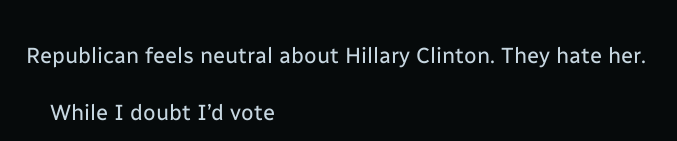Republican feels neutral about Hillary Clinton. They hate her.

    While I doubt I’d vote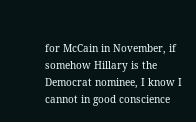for McCain in November, if somehow Hillary is the Democrat nominee, I know I cannot in good conscience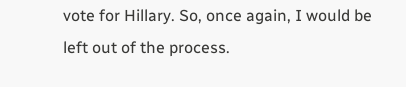vote for Hillary. So, once again, I would be left out of the process.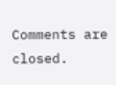Comments are closed.